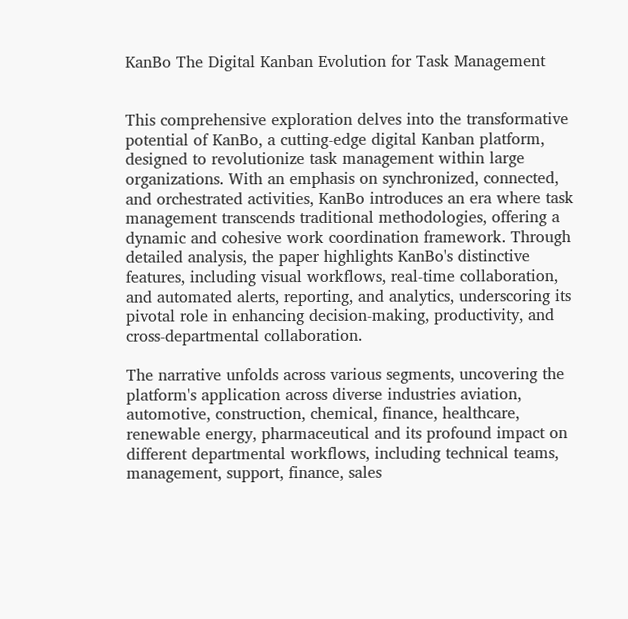KanBo The Digital Kanban Evolution for Task Management


This comprehensive exploration delves into the transformative potential of KanBo, a cutting-edge digital Kanban platform, designed to revolutionize task management within large organizations. With an emphasis on synchronized, connected, and orchestrated activities, KanBo introduces an era where task management transcends traditional methodologies, offering a dynamic and cohesive work coordination framework. Through detailed analysis, the paper highlights KanBo's distinctive features, including visual workflows, real-time collaboration, and automated alerts, reporting, and analytics, underscoring its pivotal role in enhancing decision-making, productivity, and cross-departmental collaboration.

The narrative unfolds across various segments, uncovering the platform's application across diverse industries aviation, automotive, construction, chemical, finance, healthcare, renewable energy, pharmaceutical and its profound impact on different departmental workflows, including technical teams, management, support, finance, sales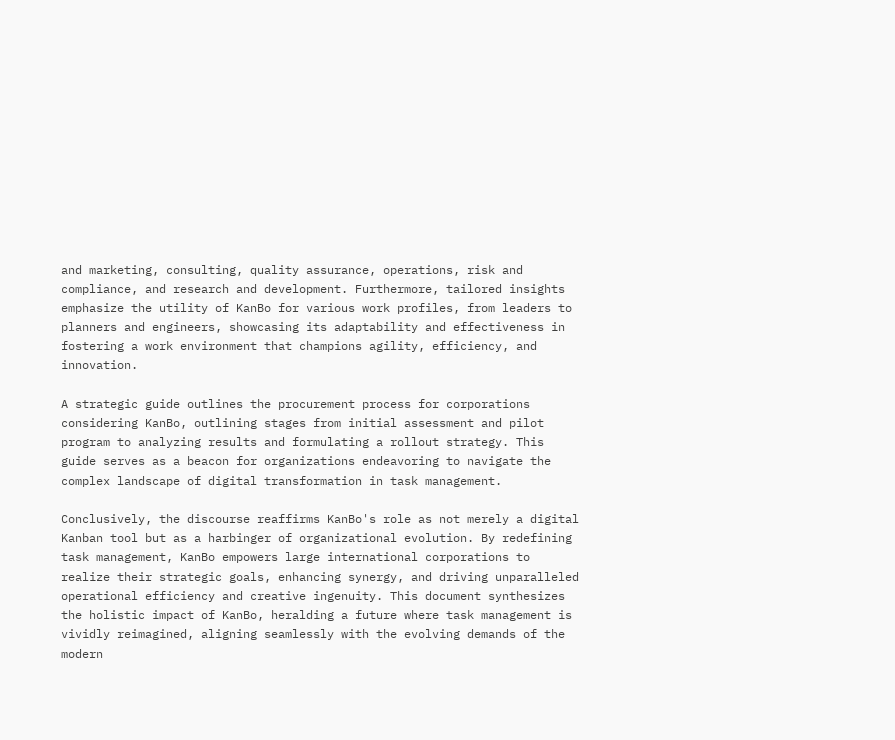and marketing, consulting, quality assurance, operations, risk and compliance, and research and development. Furthermore, tailored insights emphasize the utility of KanBo for various work profiles, from leaders to planners and engineers, showcasing its adaptability and effectiveness in fostering a work environment that champions agility, efficiency, and innovation.

A strategic guide outlines the procurement process for corporations considering KanBo, outlining stages from initial assessment and pilot program to analyzing results and formulating a rollout strategy. This guide serves as a beacon for organizations endeavoring to navigate the complex landscape of digital transformation in task management.

Conclusively, the discourse reaffirms KanBo's role as not merely a digital Kanban tool but as a harbinger of organizational evolution. By redefining task management, KanBo empowers large international corporations to realize their strategic goals, enhancing synergy, and driving unparalleled operational efficiency and creative ingenuity. This document synthesizes the holistic impact of KanBo, heralding a future where task management is vividly reimagined, aligning seamlessly with the evolving demands of the modern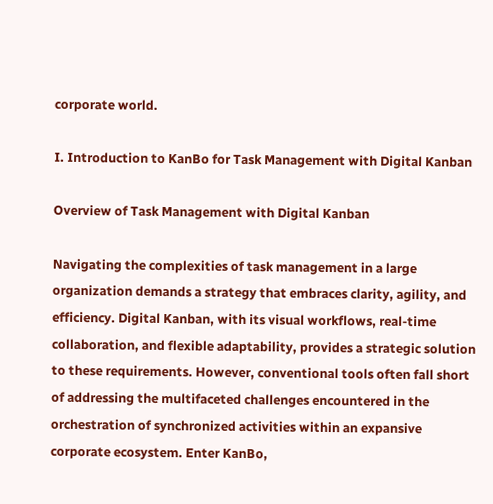corporate world.

I. Introduction to KanBo for Task Management with Digital Kanban

Overview of Task Management with Digital Kanban

Navigating the complexities of task management in a large organization demands a strategy that embraces clarity, agility, and efficiency. Digital Kanban, with its visual workflows, real-time collaboration, and flexible adaptability, provides a strategic solution to these requirements. However, conventional tools often fall short of addressing the multifaceted challenges encountered in the orchestration of synchronized activities within an expansive corporate ecosystem. Enter KanBo,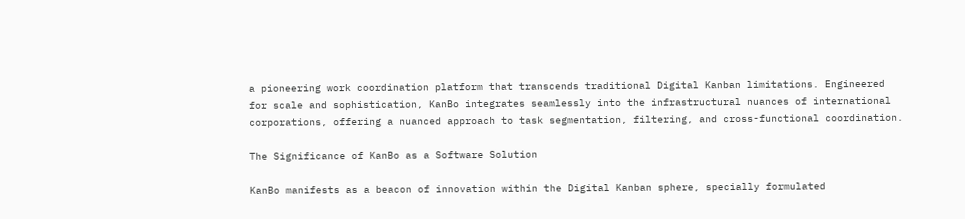a pioneering work coordination platform that transcends traditional Digital Kanban limitations. Engineered for scale and sophistication, KanBo integrates seamlessly into the infrastructural nuances of international corporations, offering a nuanced approach to task segmentation, filtering, and cross-functional coordination.

The Significance of KanBo as a Software Solution

KanBo manifests as a beacon of innovation within the Digital Kanban sphere, specially formulated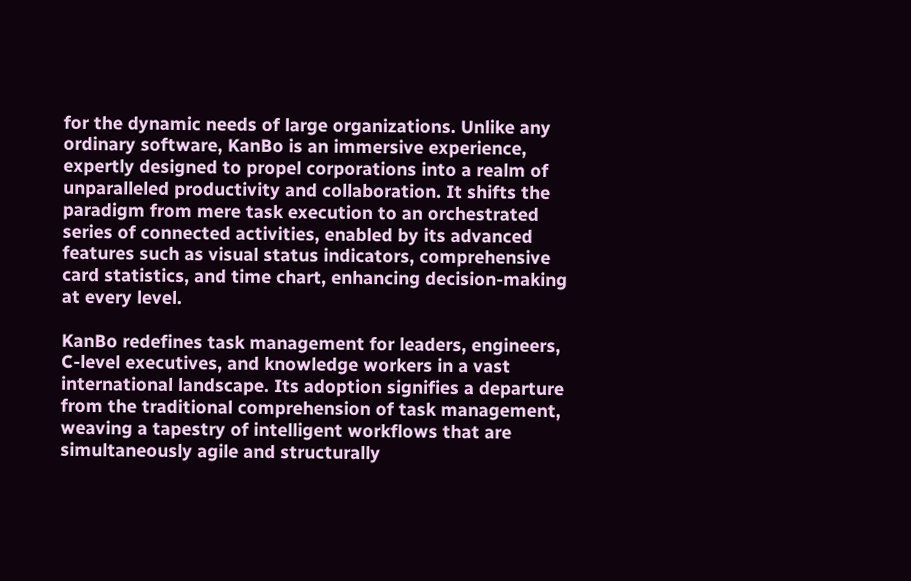for the dynamic needs of large organizations. Unlike any ordinary software, KanBo is an immersive experience, expertly designed to propel corporations into a realm of unparalleled productivity and collaboration. It shifts the paradigm from mere task execution to an orchestrated series of connected activities, enabled by its advanced features such as visual status indicators, comprehensive card statistics, and time chart, enhancing decision-making at every level.

KanBo redefines task management for leaders, engineers, C-level executives, and knowledge workers in a vast international landscape. Its adoption signifies a departure from the traditional comprehension of task management, weaving a tapestry of intelligent workflows that are simultaneously agile and structurally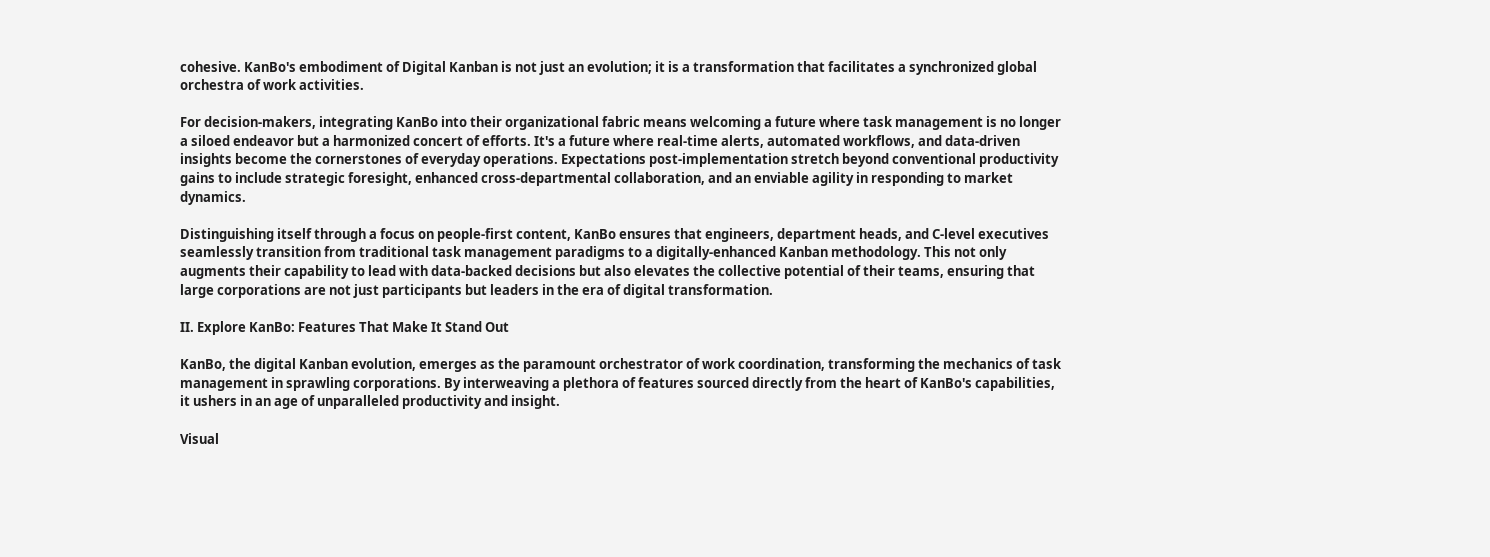cohesive. KanBo's embodiment of Digital Kanban is not just an evolution; it is a transformation that facilitates a synchronized global orchestra of work activities.

For decision-makers, integrating KanBo into their organizational fabric means welcoming a future where task management is no longer a siloed endeavor but a harmonized concert of efforts. It's a future where real-time alerts, automated workflows, and data-driven insights become the cornerstones of everyday operations. Expectations post-implementation stretch beyond conventional productivity gains to include strategic foresight, enhanced cross-departmental collaboration, and an enviable agility in responding to market dynamics.

Distinguishing itself through a focus on people-first content, KanBo ensures that engineers, department heads, and C-level executives seamlessly transition from traditional task management paradigms to a digitally-enhanced Kanban methodology. This not only augments their capability to lead with data-backed decisions but also elevates the collective potential of their teams, ensuring that large corporations are not just participants but leaders in the era of digital transformation.

II. Explore KanBo: Features That Make It Stand Out

KanBo, the digital Kanban evolution, emerges as the paramount orchestrator of work coordination, transforming the mechanics of task management in sprawling corporations. By interweaving a plethora of features sourced directly from the heart of KanBo's capabilities, it ushers in an age of unparalleled productivity and insight.

Visual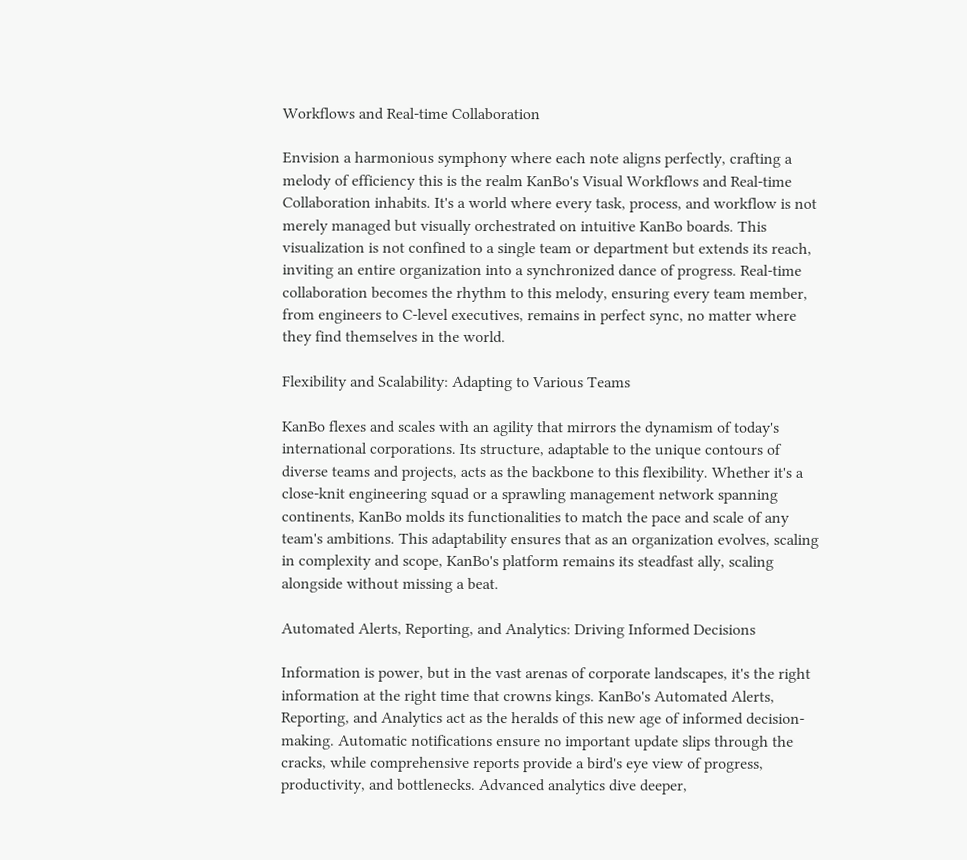Workflows and Real-time Collaboration

Envision a harmonious symphony where each note aligns perfectly, crafting a melody of efficiency this is the realm KanBo's Visual Workflows and Real-time Collaboration inhabits. It's a world where every task, process, and workflow is not merely managed but visually orchestrated on intuitive KanBo boards. This visualization is not confined to a single team or department but extends its reach, inviting an entire organization into a synchronized dance of progress. Real-time collaboration becomes the rhythm to this melody, ensuring every team member, from engineers to C-level executives, remains in perfect sync, no matter where they find themselves in the world.

Flexibility and Scalability: Adapting to Various Teams

KanBo flexes and scales with an agility that mirrors the dynamism of today's international corporations. Its structure, adaptable to the unique contours of diverse teams and projects, acts as the backbone to this flexibility. Whether it's a close-knit engineering squad or a sprawling management network spanning continents, KanBo molds its functionalities to match the pace and scale of any team's ambitions. This adaptability ensures that as an organization evolves, scaling in complexity and scope, KanBo's platform remains its steadfast ally, scaling alongside without missing a beat.

Automated Alerts, Reporting, and Analytics: Driving Informed Decisions

Information is power, but in the vast arenas of corporate landscapes, it's the right information at the right time that crowns kings. KanBo's Automated Alerts, Reporting, and Analytics act as the heralds of this new age of informed decision-making. Automatic notifications ensure no important update slips through the cracks, while comprehensive reports provide a bird's eye view of progress, productivity, and bottlenecks. Advanced analytics dive deeper,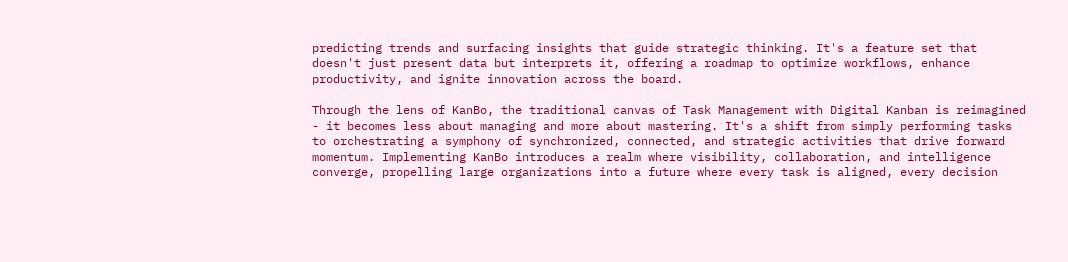predicting trends and surfacing insights that guide strategic thinking. It's a feature set that doesn't just present data but interprets it, offering a roadmap to optimize workflows, enhance productivity, and ignite innovation across the board.

Through the lens of KanBo, the traditional canvas of Task Management with Digital Kanban is reimagined - it becomes less about managing and more about mastering. It's a shift from simply performing tasks to orchestrating a symphony of synchronized, connected, and strategic activities that drive forward momentum. Implementing KanBo introduces a realm where visibility, collaboration, and intelligence converge, propelling large organizations into a future where every task is aligned, every decision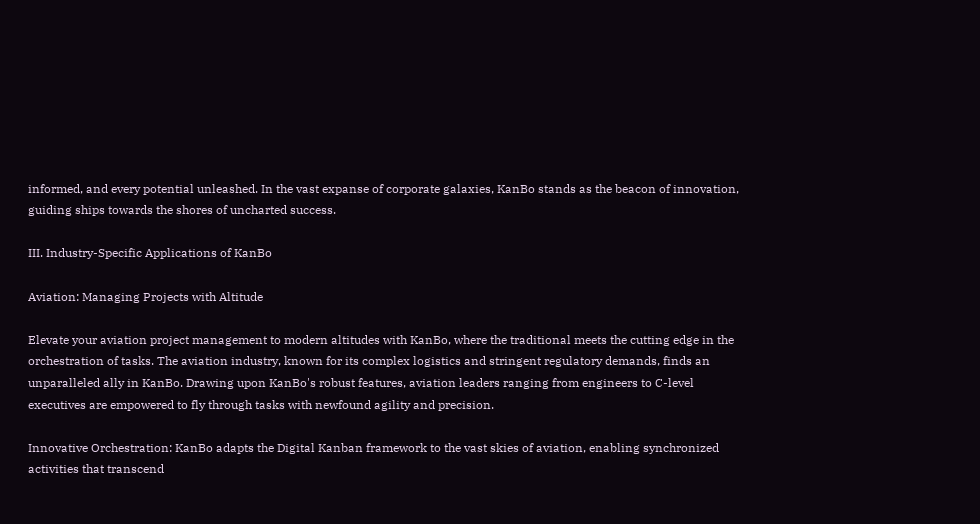informed, and every potential unleashed. In the vast expanse of corporate galaxies, KanBo stands as the beacon of innovation, guiding ships towards the shores of uncharted success.

III. Industry-Specific Applications of KanBo

Aviation: Managing Projects with Altitude

Elevate your aviation project management to modern altitudes with KanBo, where the traditional meets the cutting edge in the orchestration of tasks. The aviation industry, known for its complex logistics and stringent regulatory demands, finds an unparalleled ally in KanBo. Drawing upon KanBo's robust features, aviation leaders ranging from engineers to C-level executives are empowered to fly through tasks with newfound agility and precision.

Innovative Orchestration: KanBo adapts the Digital Kanban framework to the vast skies of aviation, enabling synchronized activities that transcend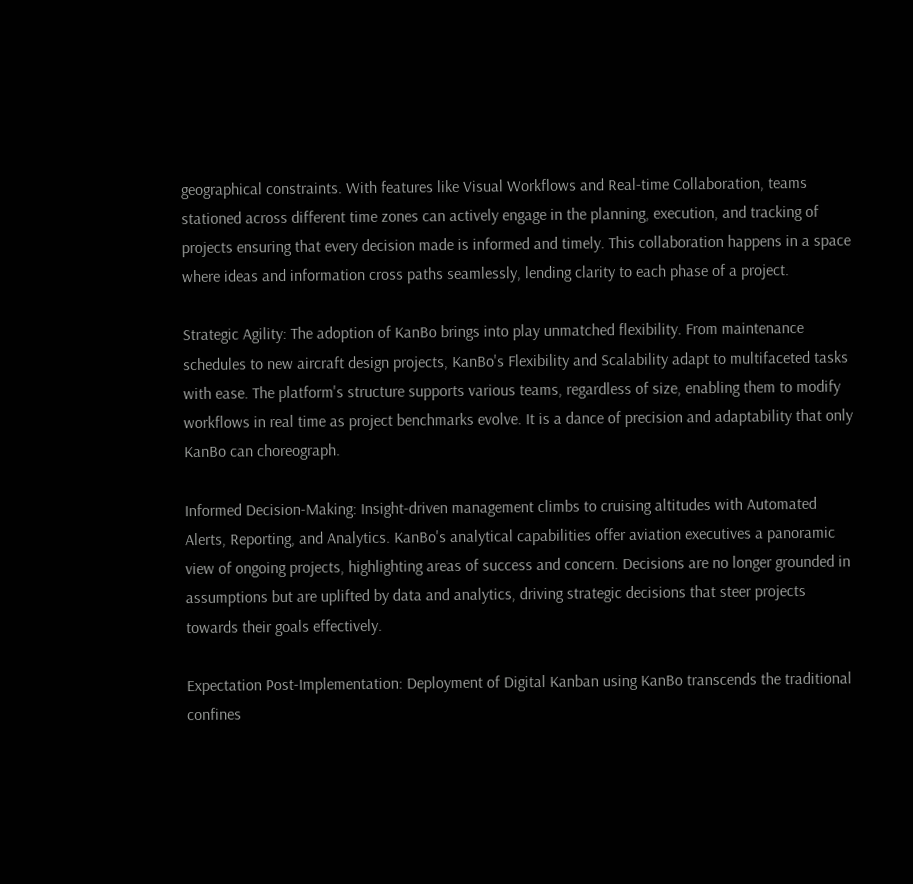geographical constraints. With features like Visual Workflows and Real-time Collaboration, teams stationed across different time zones can actively engage in the planning, execution, and tracking of projects ensuring that every decision made is informed and timely. This collaboration happens in a space where ideas and information cross paths seamlessly, lending clarity to each phase of a project.

Strategic Agility: The adoption of KanBo brings into play unmatched flexibility. From maintenance schedules to new aircraft design projects, KanBo's Flexibility and Scalability adapt to multifaceted tasks with ease. The platform's structure supports various teams, regardless of size, enabling them to modify workflows in real time as project benchmarks evolve. It is a dance of precision and adaptability that only KanBo can choreograph.

Informed Decision-Making: Insight-driven management climbs to cruising altitudes with Automated Alerts, Reporting, and Analytics. KanBo's analytical capabilities offer aviation executives a panoramic view of ongoing projects, highlighting areas of success and concern. Decisions are no longer grounded in assumptions but are uplifted by data and analytics, driving strategic decisions that steer projects towards their goals effectively.

Expectation Post-Implementation: Deployment of Digital Kanban using KanBo transcends the traditional confines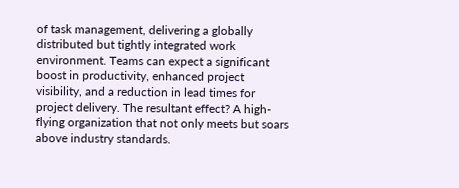of task management, delivering a globally distributed but tightly integrated work environment. Teams can expect a significant boost in productivity, enhanced project visibility, and a reduction in lead times for project delivery. The resultant effect? A high-flying organization that not only meets but soars above industry standards.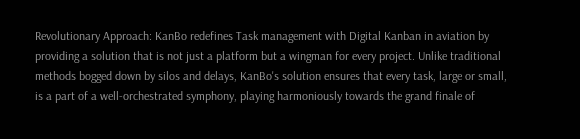Revolutionary Approach: KanBo redefines Task management with Digital Kanban in aviation by providing a solution that is not just a platform but a wingman for every project. Unlike traditional methods bogged down by silos and delays, KanBo's solution ensures that every task, large or small, is a part of a well-orchestrated symphony, playing harmoniously towards the grand finale of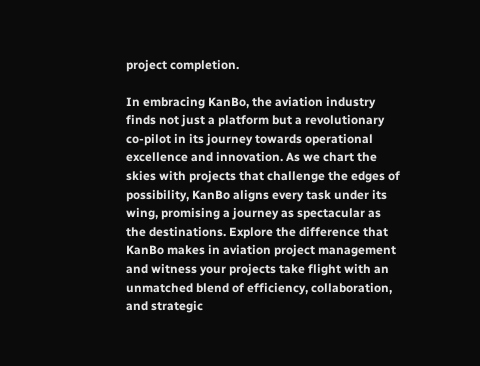project completion.

In embracing KanBo, the aviation industry finds not just a platform but a revolutionary co-pilot in its journey towards operational excellence and innovation. As we chart the skies with projects that challenge the edges of possibility, KanBo aligns every task under its wing, promising a journey as spectacular as the destinations. Explore the difference that KanBo makes in aviation project management and witness your projects take flight with an unmatched blend of efficiency, collaboration, and strategic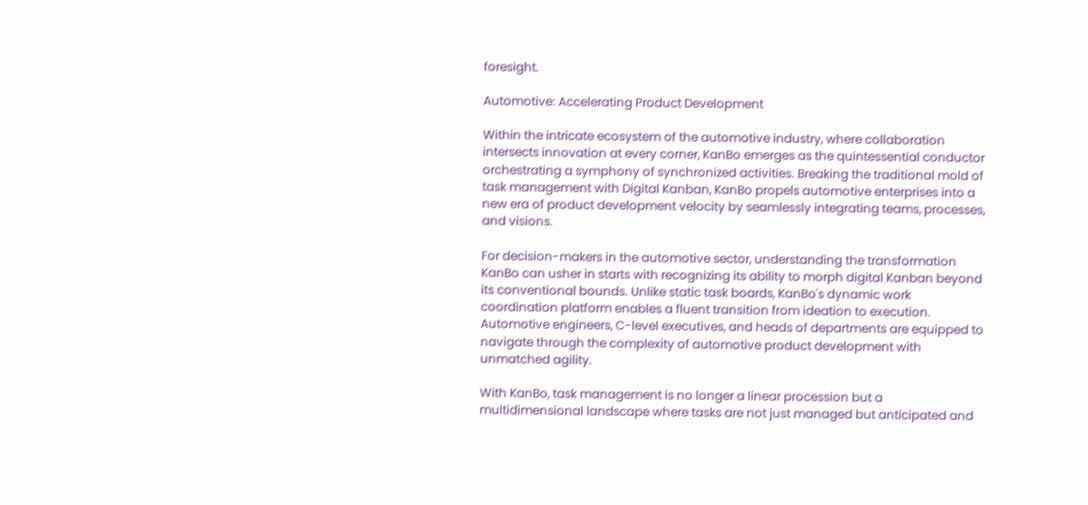foresight.

Automotive: Accelerating Product Development

Within the intricate ecosystem of the automotive industry, where collaboration intersects innovation at every corner, KanBo emerges as the quintessential conductor orchestrating a symphony of synchronized activities. Breaking the traditional mold of task management with Digital Kanban, KanBo propels automotive enterprises into a new era of product development velocity by seamlessly integrating teams, processes, and visions.

For decision-makers in the automotive sector, understanding the transformation KanBo can usher in starts with recognizing its ability to morph digital Kanban beyond its conventional bounds. Unlike static task boards, KanBo's dynamic work coordination platform enables a fluent transition from ideation to execution. Automotive engineers, C-level executives, and heads of departments are equipped to navigate through the complexity of automotive product development with unmatched agility.

With KanBo, task management is no longer a linear procession but a multidimensional landscape where tasks are not just managed but anticipated and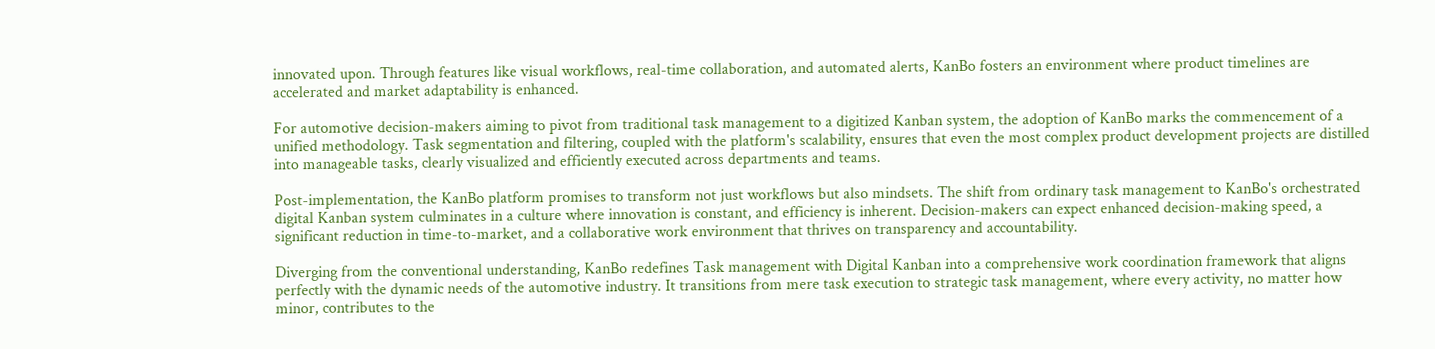innovated upon. Through features like visual workflows, real-time collaboration, and automated alerts, KanBo fosters an environment where product timelines are accelerated and market adaptability is enhanced.

For automotive decision-makers aiming to pivot from traditional task management to a digitized Kanban system, the adoption of KanBo marks the commencement of a unified methodology. Task segmentation and filtering, coupled with the platform's scalability, ensures that even the most complex product development projects are distilled into manageable tasks, clearly visualized and efficiently executed across departments and teams.

Post-implementation, the KanBo platform promises to transform not just workflows but also mindsets. The shift from ordinary task management to KanBo's orchestrated digital Kanban system culminates in a culture where innovation is constant, and efficiency is inherent. Decision-makers can expect enhanced decision-making speed, a significant reduction in time-to-market, and a collaborative work environment that thrives on transparency and accountability.

Diverging from the conventional understanding, KanBo redefines Task management with Digital Kanban into a comprehensive work coordination framework that aligns perfectly with the dynamic needs of the automotive industry. It transitions from mere task execution to strategic task management, where every activity, no matter how minor, contributes to the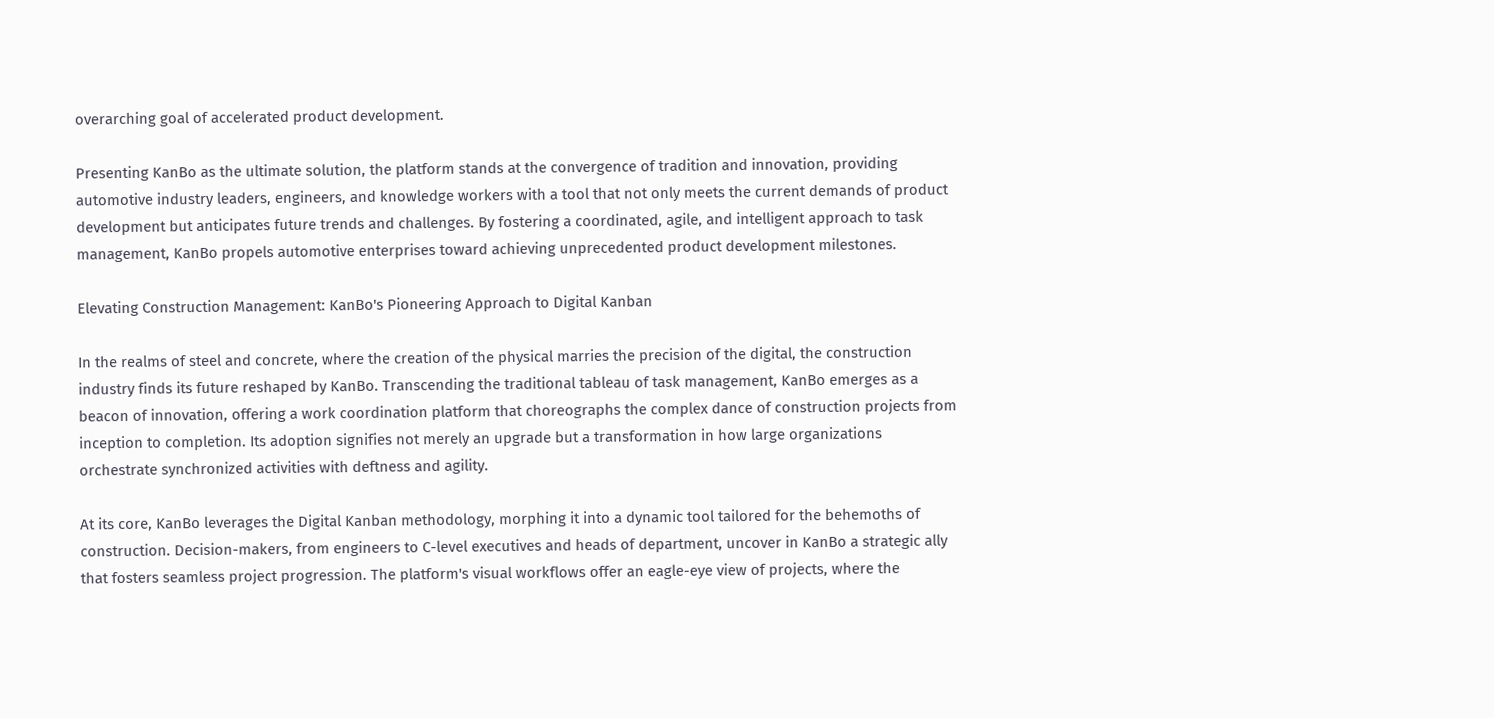overarching goal of accelerated product development.

Presenting KanBo as the ultimate solution, the platform stands at the convergence of tradition and innovation, providing automotive industry leaders, engineers, and knowledge workers with a tool that not only meets the current demands of product development but anticipates future trends and challenges. By fostering a coordinated, agile, and intelligent approach to task management, KanBo propels automotive enterprises toward achieving unprecedented product development milestones.

Elevating Construction Management: KanBo's Pioneering Approach to Digital Kanban

In the realms of steel and concrete, where the creation of the physical marries the precision of the digital, the construction industry finds its future reshaped by KanBo. Transcending the traditional tableau of task management, KanBo emerges as a beacon of innovation, offering a work coordination platform that choreographs the complex dance of construction projects from inception to completion. Its adoption signifies not merely an upgrade but a transformation in how large organizations orchestrate synchronized activities with deftness and agility.

At its core, KanBo leverages the Digital Kanban methodology, morphing it into a dynamic tool tailored for the behemoths of construction. Decision-makers, from engineers to C-level executives and heads of department, uncover in KanBo a strategic ally that fosters seamless project progression. The platform's visual workflows offer an eagle-eye view of projects, where the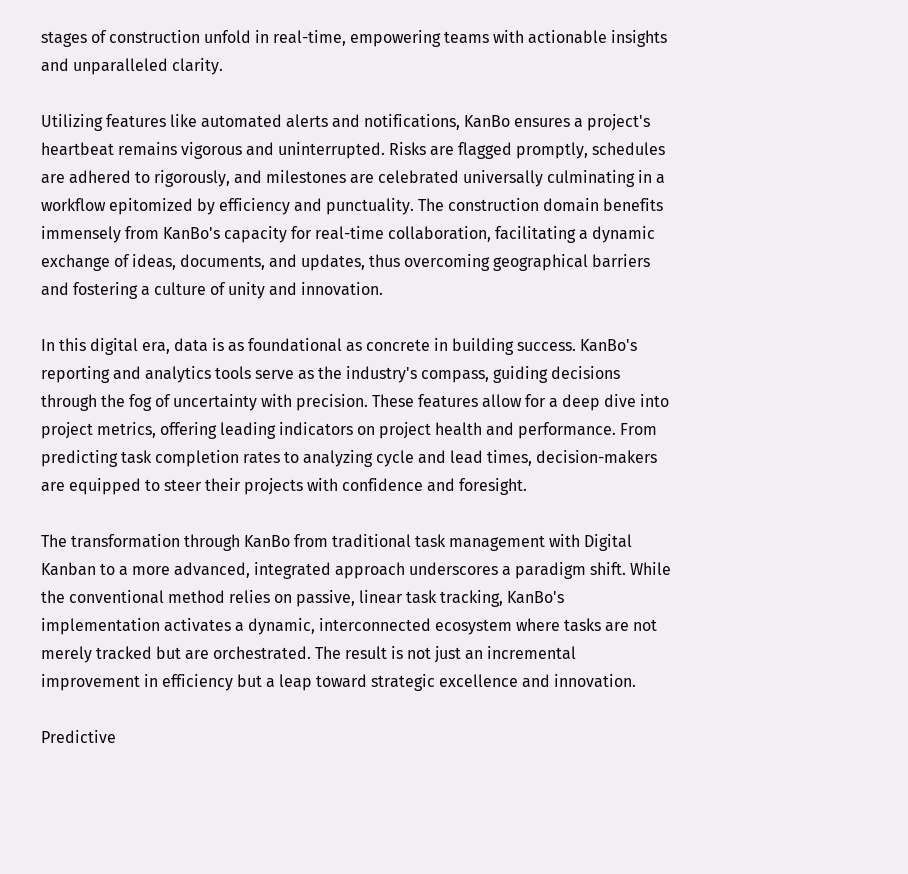stages of construction unfold in real-time, empowering teams with actionable insights and unparalleled clarity.

Utilizing features like automated alerts and notifications, KanBo ensures a project's heartbeat remains vigorous and uninterrupted. Risks are flagged promptly, schedules are adhered to rigorously, and milestones are celebrated universally culminating in a workflow epitomized by efficiency and punctuality. The construction domain benefits immensely from KanBo's capacity for real-time collaboration, facilitating a dynamic exchange of ideas, documents, and updates, thus overcoming geographical barriers and fostering a culture of unity and innovation.

In this digital era, data is as foundational as concrete in building success. KanBo's reporting and analytics tools serve as the industry's compass, guiding decisions through the fog of uncertainty with precision. These features allow for a deep dive into project metrics, offering leading indicators on project health and performance. From predicting task completion rates to analyzing cycle and lead times, decision-makers are equipped to steer their projects with confidence and foresight.

The transformation through KanBo from traditional task management with Digital Kanban to a more advanced, integrated approach underscores a paradigm shift. While the conventional method relies on passive, linear task tracking, KanBo's implementation activates a dynamic, interconnected ecosystem where tasks are not merely tracked but are orchestrated. The result is not just an incremental improvement in efficiency but a leap toward strategic excellence and innovation.

Predictive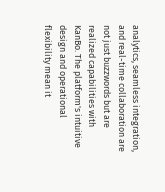analytics, seamless integration, and real-time collaboration are not just buzzwords but are realized capabilities with KanBo. The platform's intuitive design and operational flexibility mean it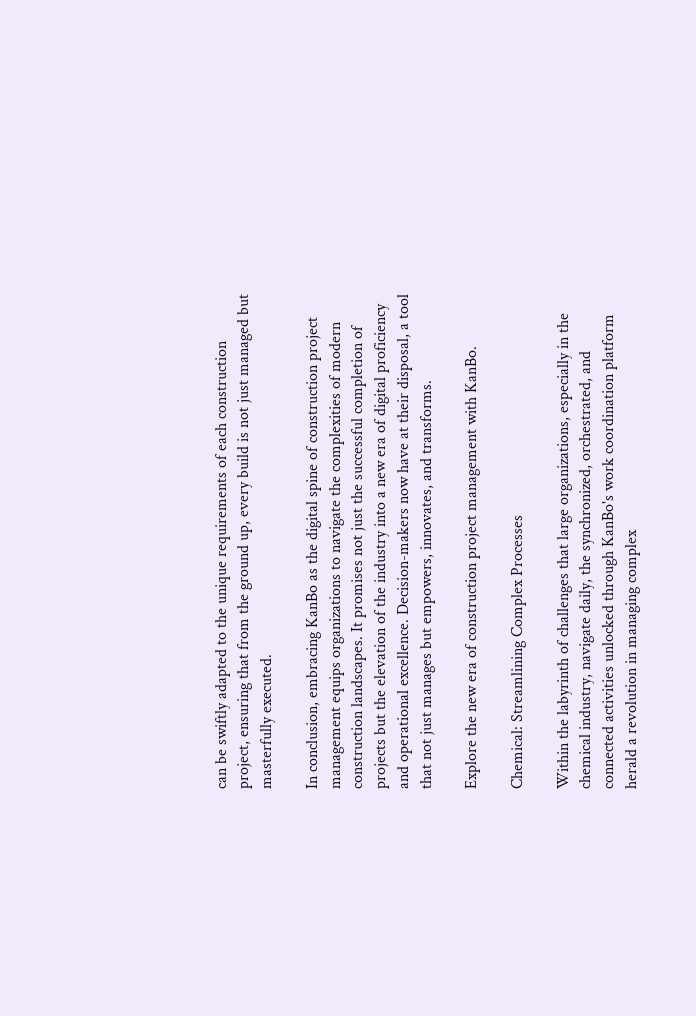can be swiftly adapted to the unique requirements of each construction project, ensuring that from the ground up, every build is not just managed but masterfully executed.

In conclusion, embracing KanBo as the digital spine of construction project management equips organizations to navigate the complexities of modern construction landscapes. It promises not just the successful completion of projects but the elevation of the industry into a new era of digital proficiency and operational excellence. Decision-makers now have at their disposal, a tool that not just manages but empowers, innovates, and transforms.

Explore the new era of construction project management with KanBo.

Chemical: Streamlining Complex Processes

Within the labyrinth of challenges that large organizations, especially in the chemical industry, navigate daily, the synchronized, orchestrated, and connected activities unlocked through KanBo's work coordination platform herald a revolution in managing complex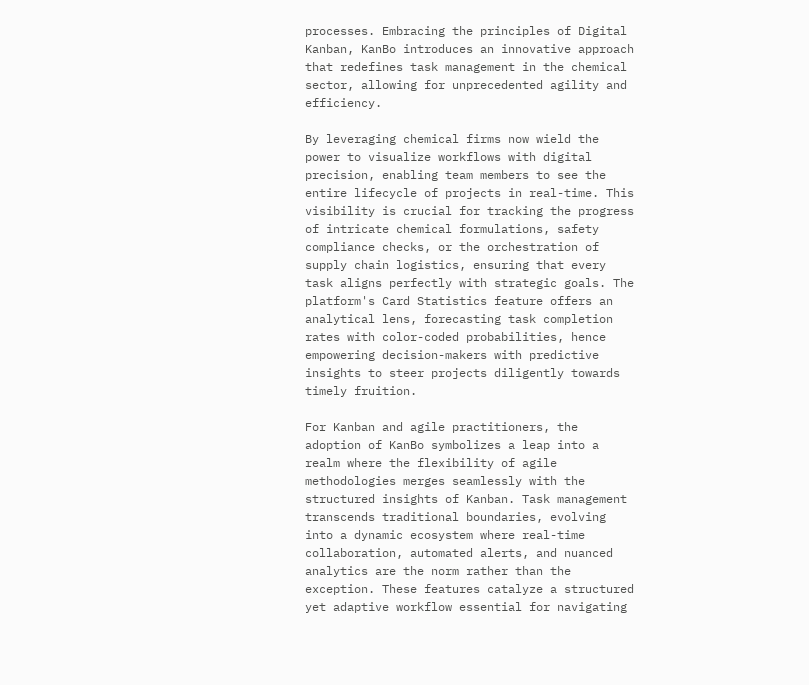processes. Embracing the principles of Digital Kanban, KanBo introduces an innovative approach that redefines task management in the chemical sector, allowing for unprecedented agility and efficiency.

By leveraging chemical firms now wield the power to visualize workflows with digital precision, enabling team members to see the entire lifecycle of projects in real-time. This visibility is crucial for tracking the progress of intricate chemical formulations, safety compliance checks, or the orchestration of supply chain logistics, ensuring that every task aligns perfectly with strategic goals. The platform's Card Statistics feature offers an analytical lens, forecasting task completion rates with color-coded probabilities, hence empowering decision-makers with predictive insights to steer projects diligently towards timely fruition.

For Kanban and agile practitioners, the adoption of KanBo symbolizes a leap into a realm where the flexibility of agile methodologies merges seamlessly with the structured insights of Kanban. Task management transcends traditional boundaries, evolving into a dynamic ecosystem where real-time collaboration, automated alerts, and nuanced analytics are the norm rather than the exception. These features catalyze a structured yet adaptive workflow essential for navigating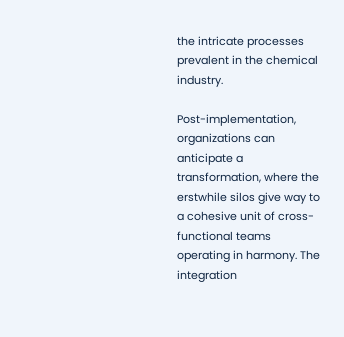the intricate processes prevalent in the chemical industry.

Post-implementation, organizations can anticipate a transformation, where the erstwhile silos give way to a cohesive unit of cross-functional teams operating in harmony. The integration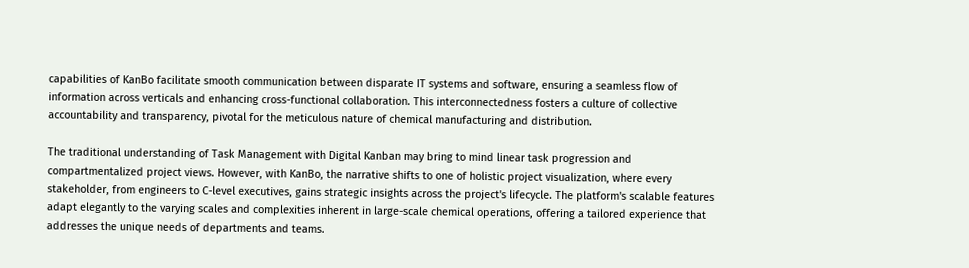capabilities of KanBo facilitate smooth communication between disparate IT systems and software, ensuring a seamless flow of information across verticals and enhancing cross-functional collaboration. This interconnectedness fosters a culture of collective accountability and transparency, pivotal for the meticulous nature of chemical manufacturing and distribution.

The traditional understanding of Task Management with Digital Kanban may bring to mind linear task progression and compartmentalized project views. However, with KanBo, the narrative shifts to one of holistic project visualization, where every stakeholder, from engineers to C-level executives, gains strategic insights across the project's lifecycle. The platform's scalable features adapt elegantly to the varying scales and complexities inherent in large-scale chemical operations, offering a tailored experience that addresses the unique needs of departments and teams.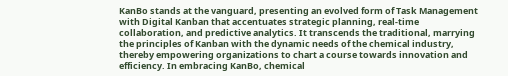KanBo stands at the vanguard, presenting an evolved form of Task Management with Digital Kanban that accentuates strategic planning, real-time collaboration, and predictive analytics. It transcends the traditional, marrying the principles of Kanban with the dynamic needs of the chemical industry, thereby empowering organizations to chart a course towards innovation and efficiency. In embracing KanBo, chemical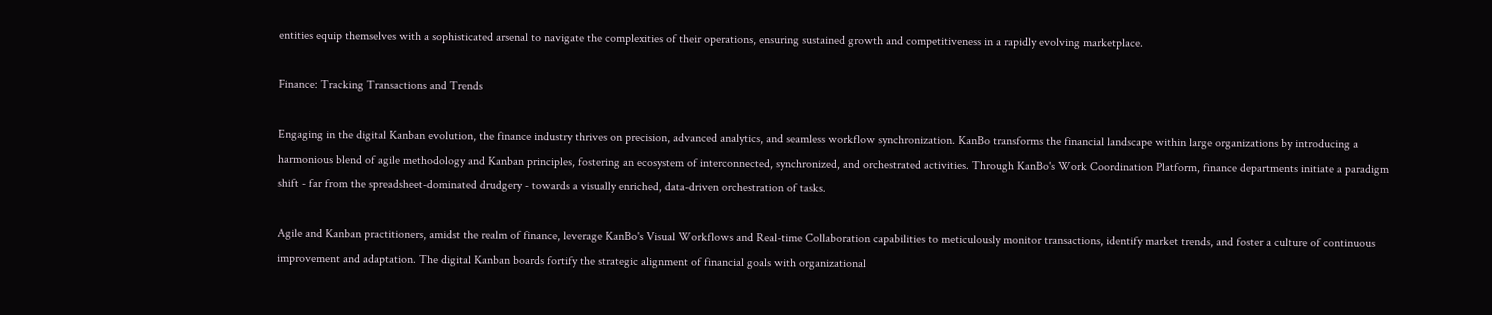entities equip themselves with a sophisticated arsenal to navigate the complexities of their operations, ensuring sustained growth and competitiveness in a rapidly evolving marketplace.

Finance: Tracking Transactions and Trends

Engaging in the digital Kanban evolution, the finance industry thrives on precision, advanced analytics, and seamless workflow synchronization. KanBo transforms the financial landscape within large organizations by introducing a harmonious blend of agile methodology and Kanban principles, fostering an ecosystem of interconnected, synchronized, and orchestrated activities. Through KanBo's Work Coordination Platform, finance departments initiate a paradigm shift - far from the spreadsheet-dominated drudgery - towards a visually enriched, data-driven orchestration of tasks.

Agile and Kanban practitioners, amidst the realm of finance, leverage KanBo's Visual Workflows and Real-time Collaboration capabilities to meticulously monitor transactions, identify market trends, and foster a culture of continuous improvement and adaptation. The digital Kanban boards fortify the strategic alignment of financial goals with organizational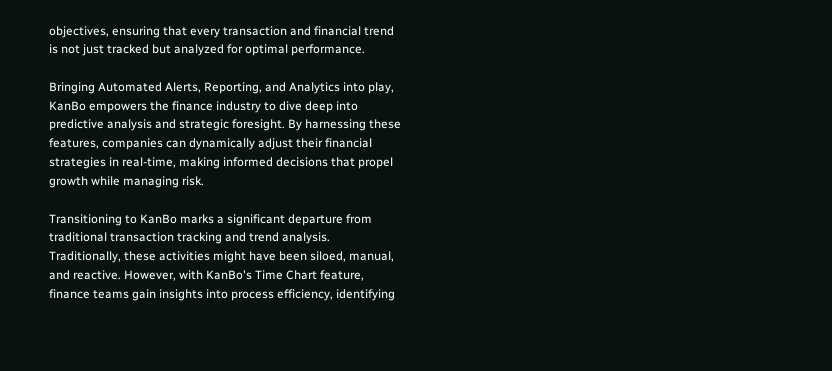objectives, ensuring that every transaction and financial trend is not just tracked but analyzed for optimal performance.

Bringing Automated Alerts, Reporting, and Analytics into play, KanBo empowers the finance industry to dive deep into predictive analysis and strategic foresight. By harnessing these features, companies can dynamically adjust their financial strategies in real-time, making informed decisions that propel growth while managing risk.

Transitioning to KanBo marks a significant departure from traditional transaction tracking and trend analysis. Traditionally, these activities might have been siloed, manual, and reactive. However, with KanBo's Time Chart feature, finance teams gain insights into process efficiency, identifying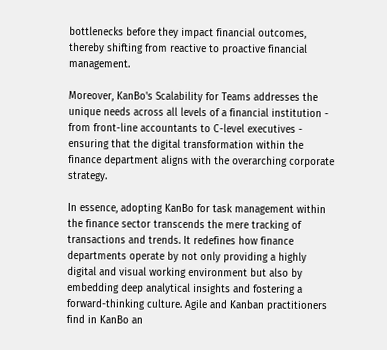bottlenecks before they impact financial outcomes, thereby shifting from reactive to proactive financial management.

Moreover, KanBo's Scalability for Teams addresses the unique needs across all levels of a financial institution - from front-line accountants to C-level executives - ensuring that the digital transformation within the finance department aligns with the overarching corporate strategy.

In essence, adopting KanBo for task management within the finance sector transcends the mere tracking of transactions and trends. It redefines how finance departments operate by not only providing a highly digital and visual working environment but also by embedding deep analytical insights and fostering a forward-thinking culture. Agile and Kanban practitioners find in KanBo an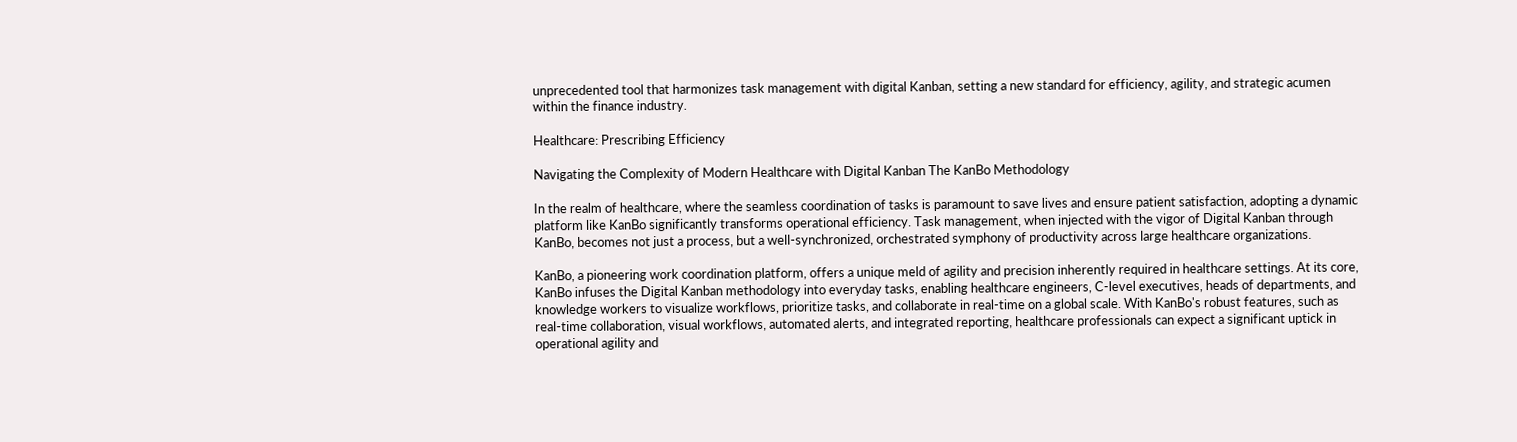unprecedented tool that harmonizes task management with digital Kanban, setting a new standard for efficiency, agility, and strategic acumen within the finance industry.

Healthcare: Prescribing Efficiency

Navigating the Complexity of Modern Healthcare with Digital Kanban The KanBo Methodology

In the realm of healthcare, where the seamless coordination of tasks is paramount to save lives and ensure patient satisfaction, adopting a dynamic platform like KanBo significantly transforms operational efficiency. Task management, when injected with the vigor of Digital Kanban through KanBo, becomes not just a process, but a well-synchronized, orchestrated symphony of productivity across large healthcare organizations.

KanBo, a pioneering work coordination platform, offers a unique meld of agility and precision inherently required in healthcare settings. At its core, KanBo infuses the Digital Kanban methodology into everyday tasks, enabling healthcare engineers, C-level executives, heads of departments, and knowledge workers to visualize workflows, prioritize tasks, and collaborate in real-time on a global scale. With KanBo's robust features, such as real-time collaboration, visual workflows, automated alerts, and integrated reporting, healthcare professionals can expect a significant uptick in operational agility and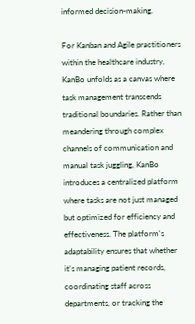informed decision-making.

For Kanban and Agile practitioners within the healthcare industry, KanBo unfolds as a canvas where task management transcends traditional boundaries. Rather than meandering through complex channels of communication and manual task juggling, KanBo introduces a centralized platform where tasks are not just managed but optimized for efficiency and effectiveness. The platform's adaptability ensures that whether it's managing patient records, coordinating staff across departments, or tracking the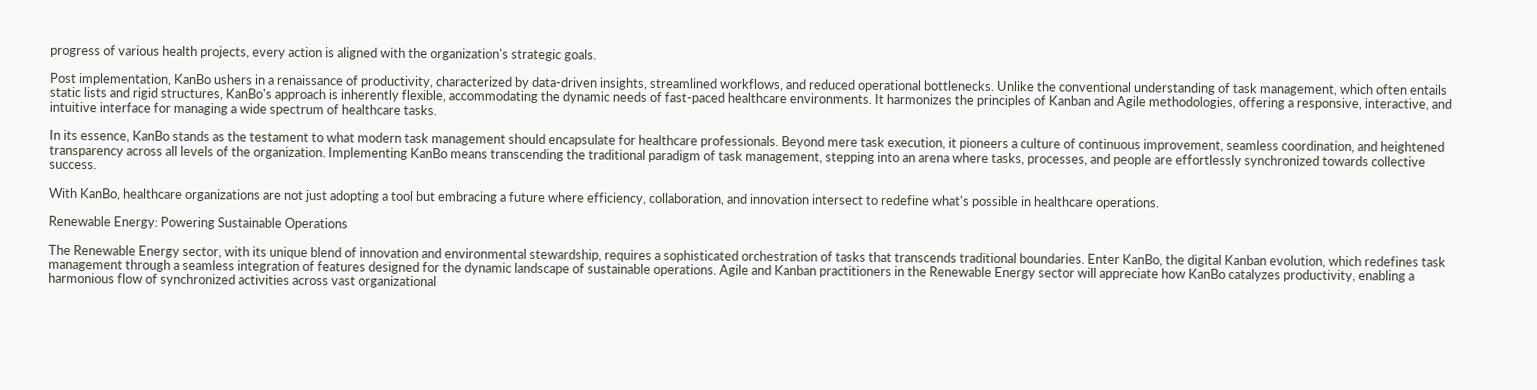progress of various health projects, every action is aligned with the organization's strategic goals.

Post implementation, KanBo ushers in a renaissance of productivity, characterized by data-driven insights, streamlined workflows, and reduced operational bottlenecks. Unlike the conventional understanding of task management, which often entails static lists and rigid structures, KanBo's approach is inherently flexible, accommodating the dynamic needs of fast-paced healthcare environments. It harmonizes the principles of Kanban and Agile methodologies, offering a responsive, interactive, and intuitive interface for managing a wide spectrum of healthcare tasks.

In its essence, KanBo stands as the testament to what modern task management should encapsulate for healthcare professionals. Beyond mere task execution, it pioneers a culture of continuous improvement, seamless coordination, and heightened transparency across all levels of the organization. Implementing KanBo means transcending the traditional paradigm of task management, stepping into an arena where tasks, processes, and people are effortlessly synchronized towards collective success.

With KanBo, healthcare organizations are not just adopting a tool but embracing a future where efficiency, collaboration, and innovation intersect to redefine what's possible in healthcare operations.

Renewable Energy: Powering Sustainable Operations

The Renewable Energy sector, with its unique blend of innovation and environmental stewardship, requires a sophisticated orchestration of tasks that transcends traditional boundaries. Enter KanBo, the digital Kanban evolution, which redefines task management through a seamless integration of features designed for the dynamic landscape of sustainable operations. Agile and Kanban practitioners in the Renewable Energy sector will appreciate how KanBo catalyzes productivity, enabling a harmonious flow of synchronized activities across vast organizational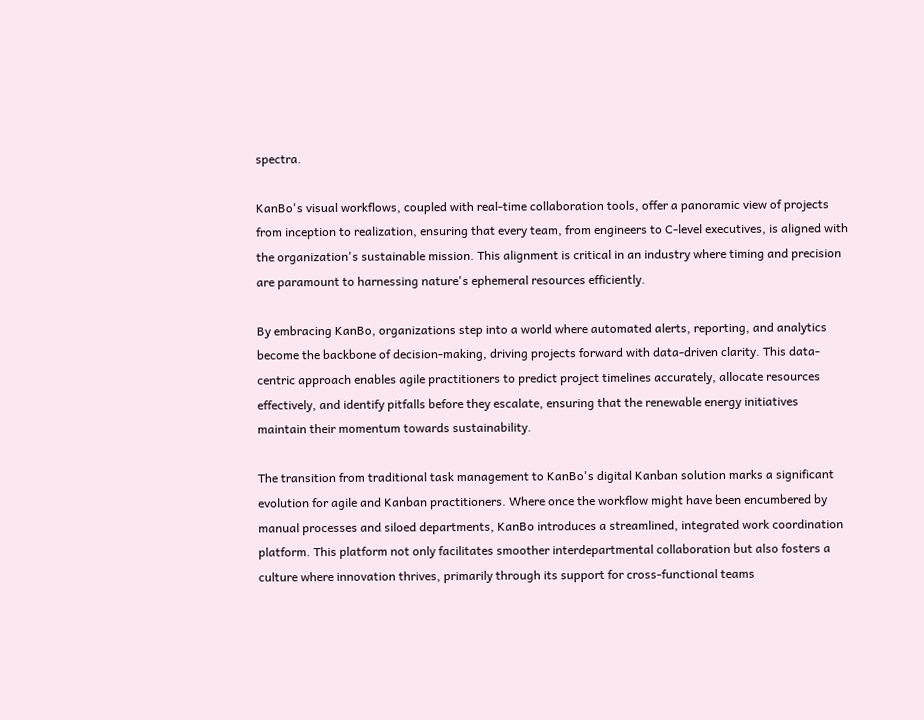spectra.

KanBo's visual workflows, coupled with real-time collaboration tools, offer a panoramic view of projects from inception to realization, ensuring that every team, from engineers to C-level executives, is aligned with the organization's sustainable mission. This alignment is critical in an industry where timing and precision are paramount to harnessing nature's ephemeral resources efficiently.

By embracing KanBo, organizations step into a world where automated alerts, reporting, and analytics become the backbone of decision-making, driving projects forward with data-driven clarity. This data-centric approach enables agile practitioners to predict project timelines accurately, allocate resources effectively, and identify pitfalls before they escalate, ensuring that the renewable energy initiatives maintain their momentum towards sustainability.

The transition from traditional task management to KanBo's digital Kanban solution marks a significant evolution for agile and Kanban practitioners. Where once the workflow might have been encumbered by manual processes and siloed departments, KanBo introduces a streamlined, integrated work coordination platform. This platform not only facilitates smoother interdepartmental collaboration but also fosters a culture where innovation thrives, primarily through its support for cross-functional teams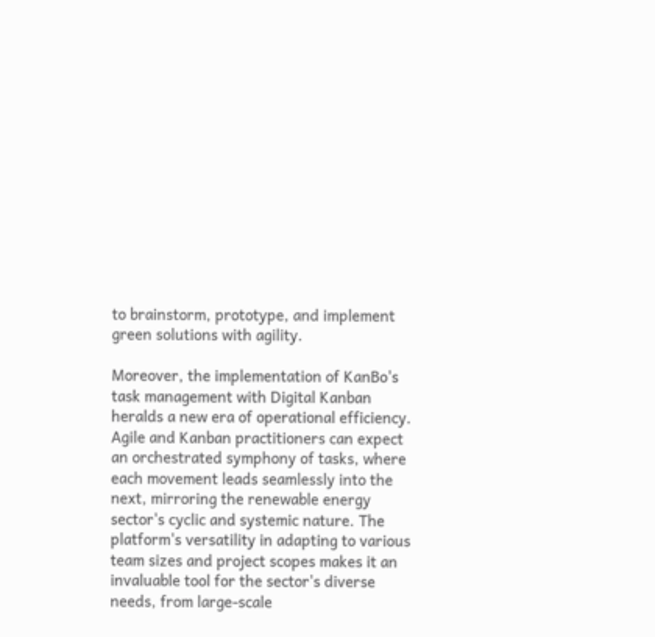to brainstorm, prototype, and implement green solutions with agility.

Moreover, the implementation of KanBo's task management with Digital Kanban heralds a new era of operational efficiency. Agile and Kanban practitioners can expect an orchestrated symphony of tasks, where each movement leads seamlessly into the next, mirroring the renewable energy sector's cyclic and systemic nature. The platform's versatility in adapting to various team sizes and project scopes makes it an invaluable tool for the sector's diverse needs, from large-scale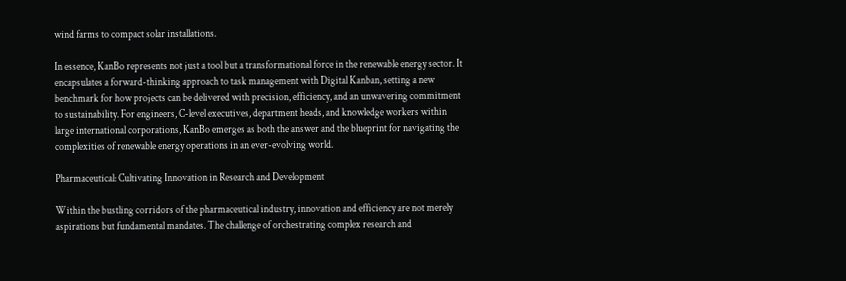wind farms to compact solar installations.

In essence, KanBo represents not just a tool but a transformational force in the renewable energy sector. It encapsulates a forward-thinking approach to task management with Digital Kanban, setting a new benchmark for how projects can be delivered with precision, efficiency, and an unwavering commitment to sustainability. For engineers, C-level executives, department heads, and knowledge workers within large international corporations, KanBo emerges as both the answer and the blueprint for navigating the complexities of renewable energy operations in an ever-evolving world.

Pharmaceutical: Cultivating Innovation in Research and Development

Within the bustling corridors of the pharmaceutical industry, innovation and efficiency are not merely aspirations but fundamental mandates. The challenge of orchestrating complex research and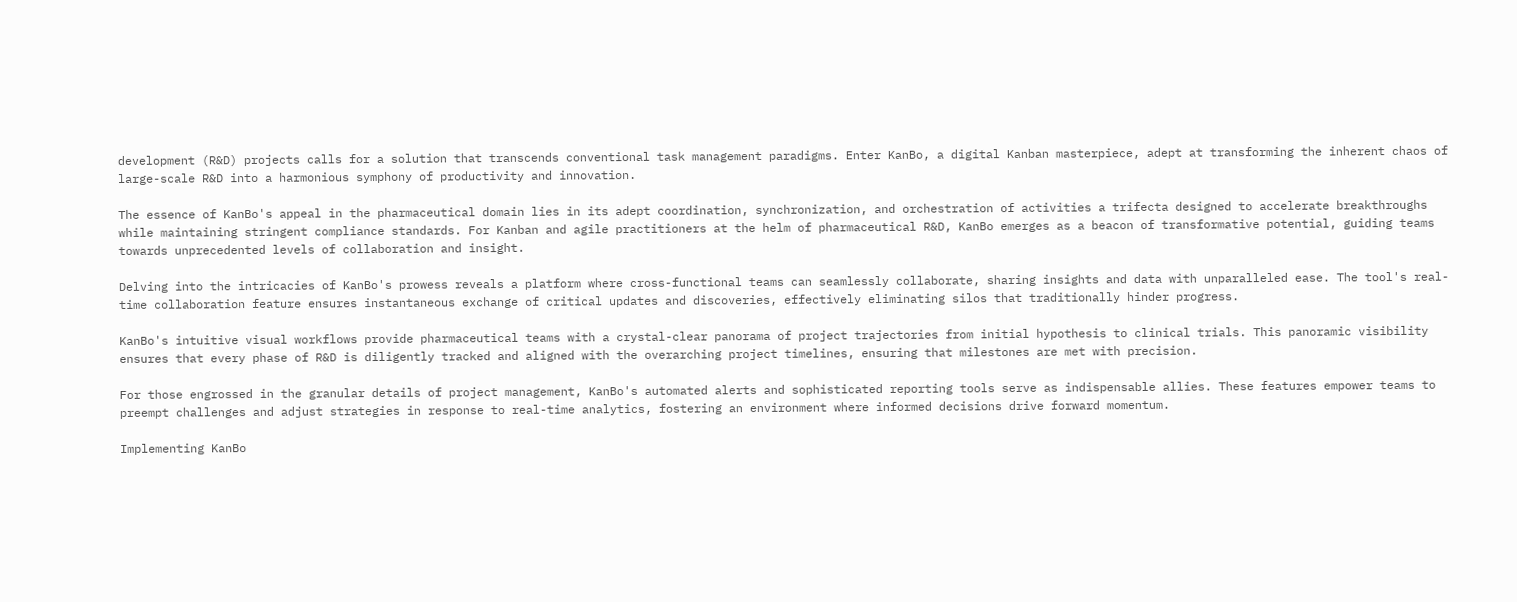development (R&D) projects calls for a solution that transcends conventional task management paradigms. Enter KanBo, a digital Kanban masterpiece, adept at transforming the inherent chaos of large-scale R&D into a harmonious symphony of productivity and innovation.

The essence of KanBo's appeal in the pharmaceutical domain lies in its adept coordination, synchronization, and orchestration of activities a trifecta designed to accelerate breakthroughs while maintaining stringent compliance standards. For Kanban and agile practitioners at the helm of pharmaceutical R&D, KanBo emerges as a beacon of transformative potential, guiding teams towards unprecedented levels of collaboration and insight.

Delving into the intricacies of KanBo's prowess reveals a platform where cross-functional teams can seamlessly collaborate, sharing insights and data with unparalleled ease. The tool's real-time collaboration feature ensures instantaneous exchange of critical updates and discoveries, effectively eliminating silos that traditionally hinder progress.

KanBo's intuitive visual workflows provide pharmaceutical teams with a crystal-clear panorama of project trajectories from initial hypothesis to clinical trials. This panoramic visibility ensures that every phase of R&D is diligently tracked and aligned with the overarching project timelines, ensuring that milestones are met with precision.

For those engrossed in the granular details of project management, KanBo's automated alerts and sophisticated reporting tools serve as indispensable allies. These features empower teams to preempt challenges and adjust strategies in response to real-time analytics, fostering an environment where informed decisions drive forward momentum.

Implementing KanBo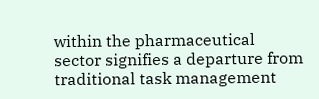within the pharmaceutical sector signifies a departure from traditional task management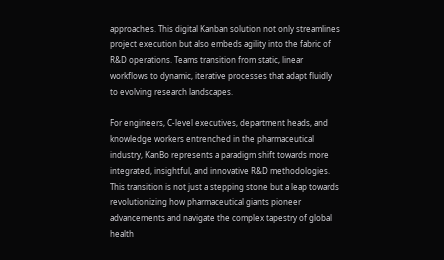approaches. This digital Kanban solution not only streamlines project execution but also embeds agility into the fabric of R&D operations. Teams transition from static, linear workflows to dynamic, iterative processes that adapt fluidly to evolving research landscapes.

For engineers, C-level executives, department heads, and knowledge workers entrenched in the pharmaceutical industry, KanBo represents a paradigm shift towards more integrated, insightful, and innovative R&D methodologies. This transition is not just a stepping stone but a leap towards revolutionizing how pharmaceutical giants pioneer advancements and navigate the complex tapestry of global health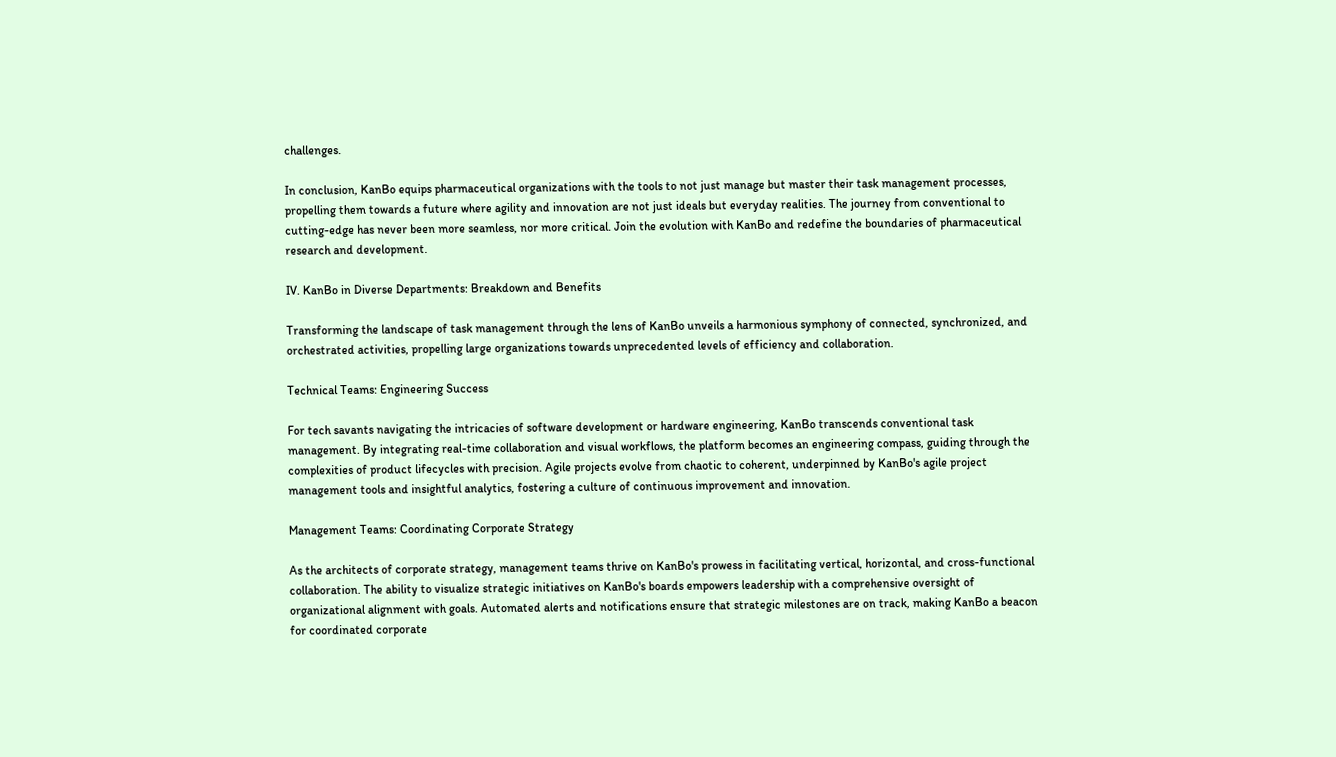challenges.

In conclusion, KanBo equips pharmaceutical organizations with the tools to not just manage but master their task management processes, propelling them towards a future where agility and innovation are not just ideals but everyday realities. The journey from conventional to cutting-edge has never been more seamless, nor more critical. Join the evolution with KanBo and redefine the boundaries of pharmaceutical research and development.

IV. KanBo in Diverse Departments: Breakdown and Benefits

Transforming the landscape of task management through the lens of KanBo unveils a harmonious symphony of connected, synchronized, and orchestrated activities, propelling large organizations towards unprecedented levels of efficiency and collaboration.

Technical Teams: Engineering Success

For tech savants navigating the intricacies of software development or hardware engineering, KanBo transcends conventional task management. By integrating real-time collaboration and visual workflows, the platform becomes an engineering compass, guiding through the complexities of product lifecycles with precision. Agile projects evolve from chaotic to coherent, underpinned by KanBo's agile project management tools and insightful analytics, fostering a culture of continuous improvement and innovation.

Management Teams: Coordinating Corporate Strategy

As the architects of corporate strategy, management teams thrive on KanBo's prowess in facilitating vertical, horizontal, and cross-functional collaboration. The ability to visualize strategic initiatives on KanBo's boards empowers leadership with a comprehensive oversight of organizational alignment with goals. Automated alerts and notifications ensure that strategic milestones are on track, making KanBo a beacon for coordinated corporate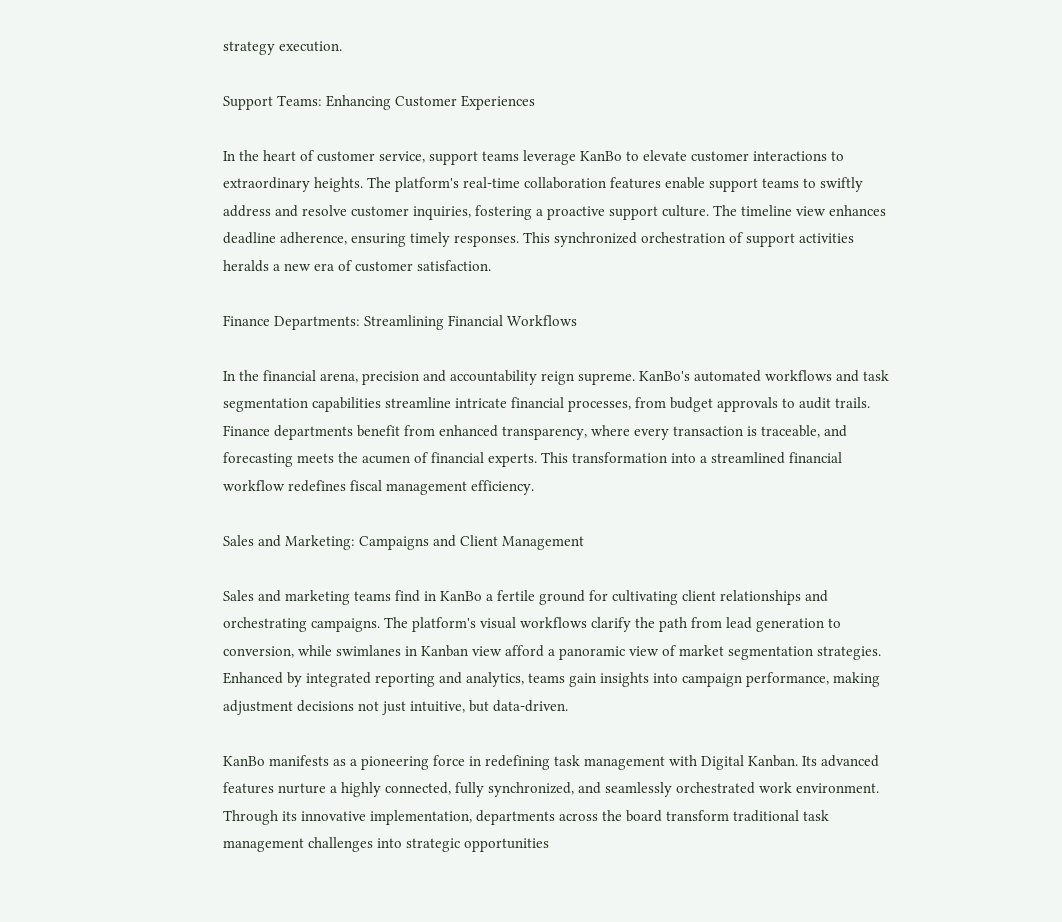strategy execution.

Support Teams: Enhancing Customer Experiences

In the heart of customer service, support teams leverage KanBo to elevate customer interactions to extraordinary heights. The platform's real-time collaboration features enable support teams to swiftly address and resolve customer inquiries, fostering a proactive support culture. The timeline view enhances deadline adherence, ensuring timely responses. This synchronized orchestration of support activities heralds a new era of customer satisfaction.

Finance Departments: Streamlining Financial Workflows

In the financial arena, precision and accountability reign supreme. KanBo's automated workflows and task segmentation capabilities streamline intricate financial processes, from budget approvals to audit trails. Finance departments benefit from enhanced transparency, where every transaction is traceable, and forecasting meets the acumen of financial experts. This transformation into a streamlined financial workflow redefines fiscal management efficiency.

Sales and Marketing: Campaigns and Client Management

Sales and marketing teams find in KanBo a fertile ground for cultivating client relationships and orchestrating campaigns. The platform's visual workflows clarify the path from lead generation to conversion, while swimlanes in Kanban view afford a panoramic view of market segmentation strategies. Enhanced by integrated reporting and analytics, teams gain insights into campaign performance, making adjustment decisions not just intuitive, but data-driven.

KanBo manifests as a pioneering force in redefining task management with Digital Kanban. Its advanced features nurture a highly connected, fully synchronized, and seamlessly orchestrated work environment. Through its innovative implementation, departments across the board transform traditional task management challenges into strategic opportunities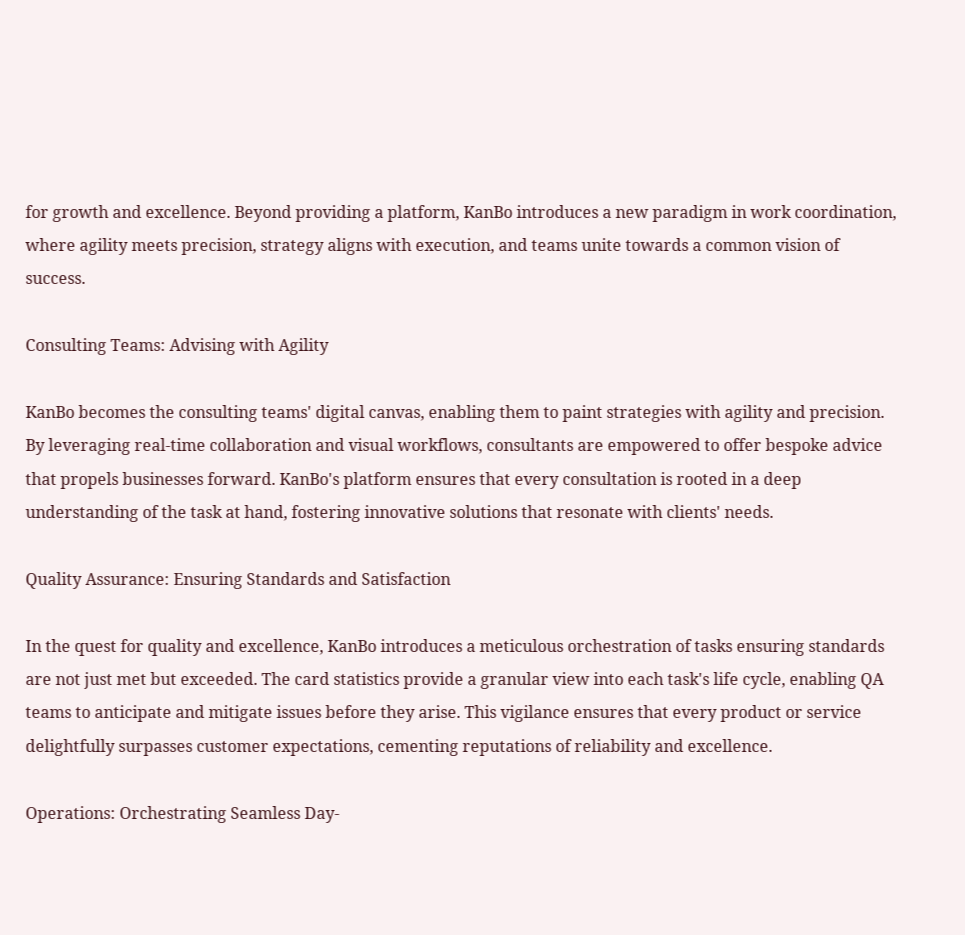for growth and excellence. Beyond providing a platform, KanBo introduces a new paradigm in work coordination, where agility meets precision, strategy aligns with execution, and teams unite towards a common vision of success.

Consulting Teams: Advising with Agility

KanBo becomes the consulting teams' digital canvas, enabling them to paint strategies with agility and precision. By leveraging real-time collaboration and visual workflows, consultants are empowered to offer bespoke advice that propels businesses forward. KanBo's platform ensures that every consultation is rooted in a deep understanding of the task at hand, fostering innovative solutions that resonate with clients' needs.

Quality Assurance: Ensuring Standards and Satisfaction

In the quest for quality and excellence, KanBo introduces a meticulous orchestration of tasks ensuring standards are not just met but exceeded. The card statistics provide a granular view into each task's life cycle, enabling QA teams to anticipate and mitigate issues before they arise. This vigilance ensures that every product or service delightfully surpasses customer expectations, cementing reputations of reliability and excellence.

Operations: Orchestrating Seamless Day-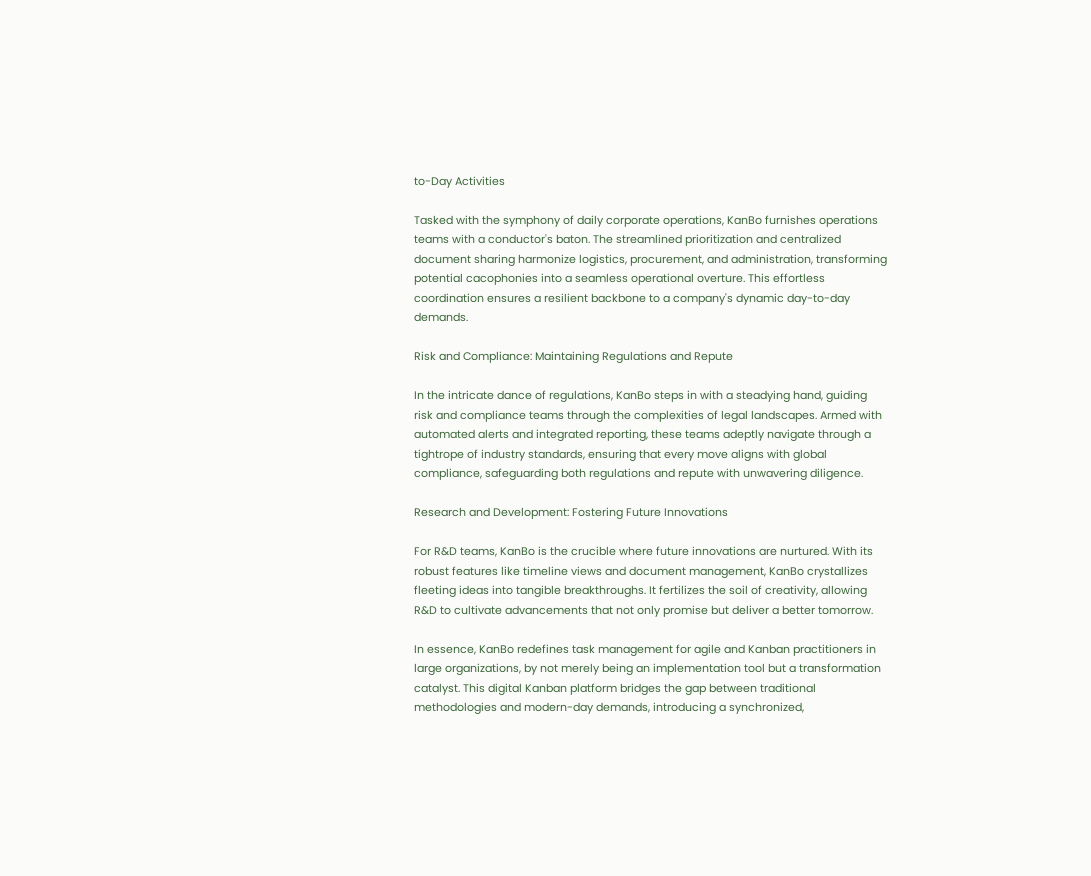to-Day Activities

Tasked with the symphony of daily corporate operations, KanBo furnishes operations teams with a conductor's baton. The streamlined prioritization and centralized document sharing harmonize logistics, procurement, and administration, transforming potential cacophonies into a seamless operational overture. This effortless coordination ensures a resilient backbone to a company's dynamic day-to-day demands.

Risk and Compliance: Maintaining Regulations and Repute

In the intricate dance of regulations, KanBo steps in with a steadying hand, guiding risk and compliance teams through the complexities of legal landscapes. Armed with automated alerts and integrated reporting, these teams adeptly navigate through a tightrope of industry standards, ensuring that every move aligns with global compliance, safeguarding both regulations and repute with unwavering diligence.

Research and Development: Fostering Future Innovations

For R&D teams, KanBo is the crucible where future innovations are nurtured. With its robust features like timeline views and document management, KanBo crystallizes fleeting ideas into tangible breakthroughs. It fertilizes the soil of creativity, allowing R&D to cultivate advancements that not only promise but deliver a better tomorrow.

In essence, KanBo redefines task management for agile and Kanban practitioners in large organizations, by not merely being an implementation tool but a transformation catalyst. This digital Kanban platform bridges the gap between traditional methodologies and modern-day demands, introducing a synchronized,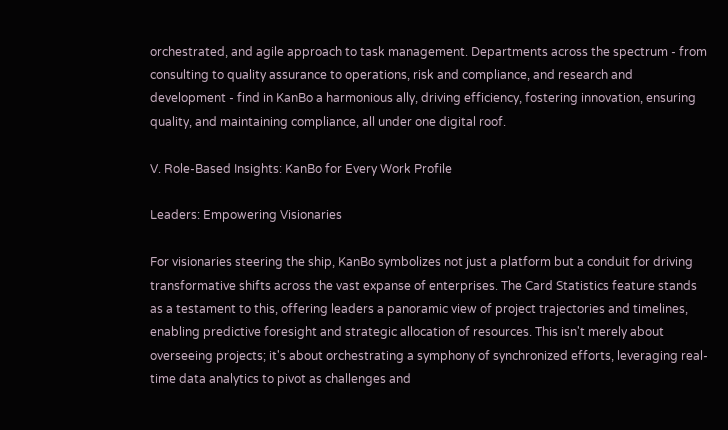orchestrated, and agile approach to task management. Departments across the spectrum - from consulting to quality assurance to operations, risk and compliance, and research and development - find in KanBo a harmonious ally, driving efficiency, fostering innovation, ensuring quality, and maintaining compliance, all under one digital roof.

V. Role-Based Insights: KanBo for Every Work Profile

Leaders: Empowering Visionaries

For visionaries steering the ship, KanBo symbolizes not just a platform but a conduit for driving transformative shifts across the vast expanse of enterprises. The Card Statistics feature stands as a testament to this, offering leaders a panoramic view of project trajectories and timelines, enabling predictive foresight and strategic allocation of resources. This isn't merely about overseeing projects; it's about orchestrating a symphony of synchronized efforts, leveraging real-time data analytics to pivot as challenges and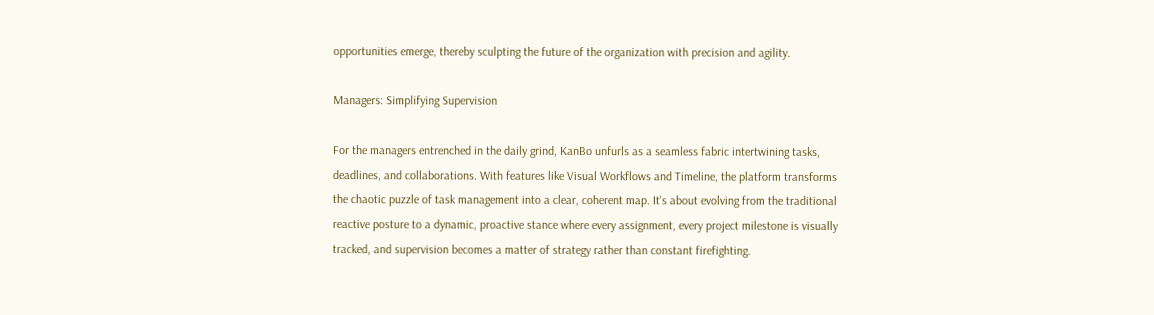opportunities emerge, thereby sculpting the future of the organization with precision and agility.

Managers: Simplifying Supervision

For the managers entrenched in the daily grind, KanBo unfurls as a seamless fabric intertwining tasks, deadlines, and collaborations. With features like Visual Workflows and Timeline, the platform transforms the chaotic puzzle of task management into a clear, coherent map. It's about evolving from the traditional reactive posture to a dynamic, proactive stance where every assignment, every project milestone is visually tracked, and supervision becomes a matter of strategy rather than constant firefighting.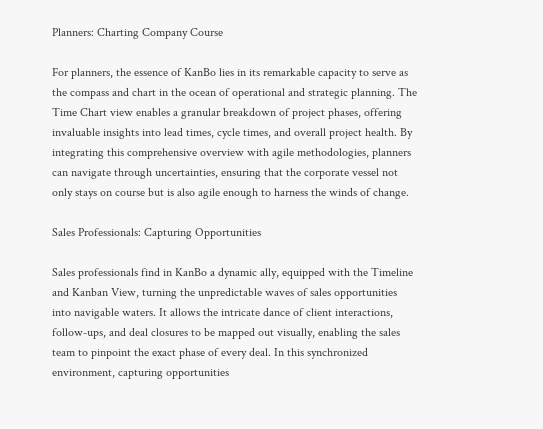Planners: Charting Company Course

For planners, the essence of KanBo lies in its remarkable capacity to serve as the compass and chart in the ocean of operational and strategic planning. The Time Chart view enables a granular breakdown of project phases, offering invaluable insights into lead times, cycle times, and overall project health. By integrating this comprehensive overview with agile methodologies, planners can navigate through uncertainties, ensuring that the corporate vessel not only stays on course but is also agile enough to harness the winds of change.

Sales Professionals: Capturing Opportunities

Sales professionals find in KanBo a dynamic ally, equipped with the Timeline and Kanban View, turning the unpredictable waves of sales opportunities into navigable waters. It allows the intricate dance of client interactions, follow-ups, and deal closures to be mapped out visually, enabling the sales team to pinpoint the exact phase of every deal. In this synchronized environment, capturing opportunities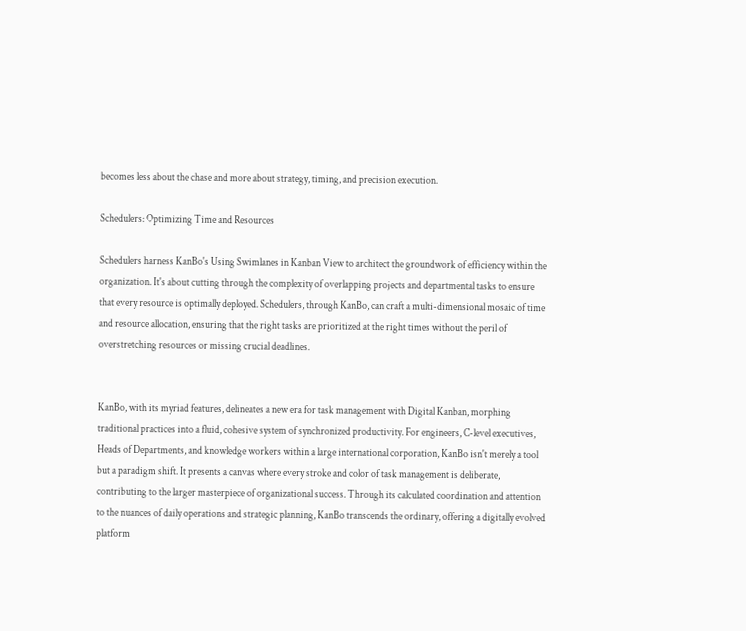becomes less about the chase and more about strategy, timing, and precision execution.

Schedulers: Optimizing Time and Resources

Schedulers harness KanBo's Using Swimlanes in Kanban View to architect the groundwork of efficiency within the organization. It's about cutting through the complexity of overlapping projects and departmental tasks to ensure that every resource is optimally deployed. Schedulers, through KanBo, can craft a multi-dimensional mosaic of time and resource allocation, ensuring that the right tasks are prioritized at the right times without the peril of overstretching resources or missing crucial deadlines.


KanBo, with its myriad features, delineates a new era for task management with Digital Kanban, morphing traditional practices into a fluid, cohesive system of synchronized productivity. For engineers, C-level executives, Heads of Departments, and knowledge workers within a large international corporation, KanBo isn't merely a tool but a paradigm shift. It presents a canvas where every stroke and color of task management is deliberate, contributing to the larger masterpiece of organizational success. Through its calculated coordination and attention to the nuances of daily operations and strategic planning, KanBo transcends the ordinary, offering a digitally evolved platform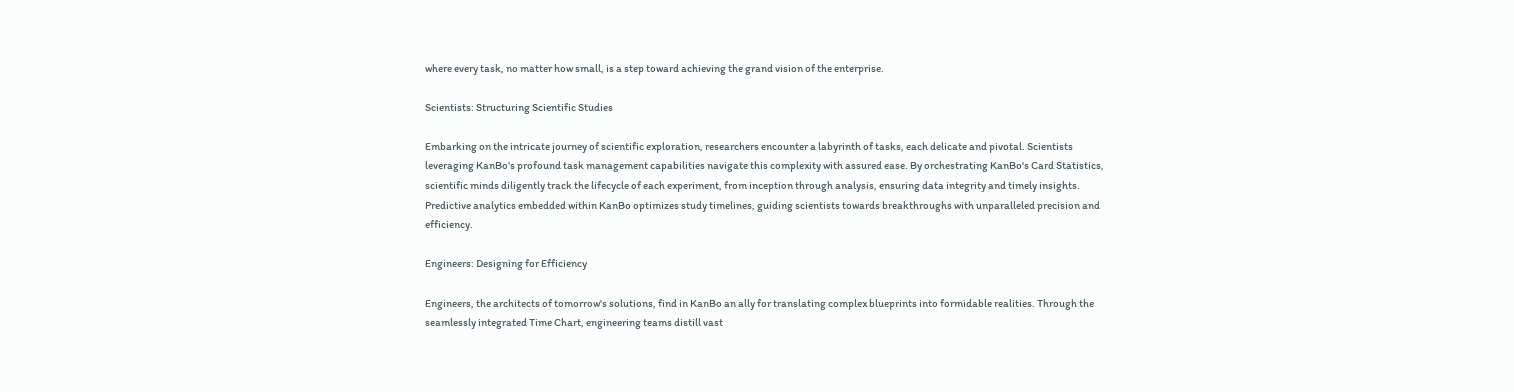where every task, no matter how small, is a step toward achieving the grand vision of the enterprise.

Scientists: Structuring Scientific Studies

Embarking on the intricate journey of scientific exploration, researchers encounter a labyrinth of tasks, each delicate and pivotal. Scientists leveraging KanBo's profound task management capabilities navigate this complexity with assured ease. By orchestrating KanBo's Card Statistics, scientific minds diligently track the lifecycle of each experiment, from inception through analysis, ensuring data integrity and timely insights. Predictive analytics embedded within KanBo optimizes study timelines, guiding scientists towards breakthroughs with unparalleled precision and efficiency.

Engineers: Designing for Efficiency

Engineers, the architects of tomorrow's solutions, find in KanBo an ally for translating complex blueprints into formidable realities. Through the seamlessly integrated Time Chart, engineering teams distill vast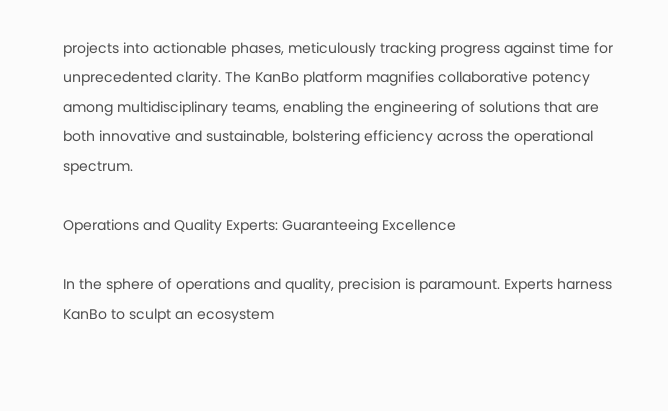projects into actionable phases, meticulously tracking progress against time for unprecedented clarity. The KanBo platform magnifies collaborative potency among multidisciplinary teams, enabling the engineering of solutions that are both innovative and sustainable, bolstering efficiency across the operational spectrum.

Operations and Quality Experts: Guaranteeing Excellence

In the sphere of operations and quality, precision is paramount. Experts harness KanBo to sculpt an ecosystem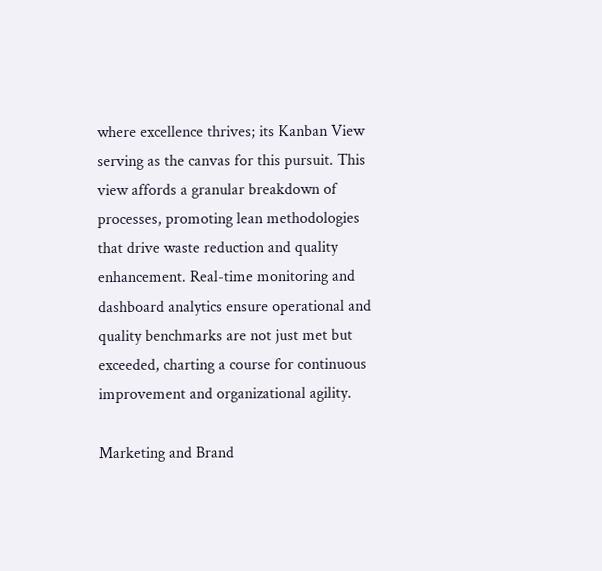where excellence thrives; its Kanban View serving as the canvas for this pursuit. This view affords a granular breakdown of processes, promoting lean methodologies that drive waste reduction and quality enhancement. Real-time monitoring and dashboard analytics ensure operational and quality benchmarks are not just met but exceeded, charting a course for continuous improvement and organizational agility.

Marketing and Brand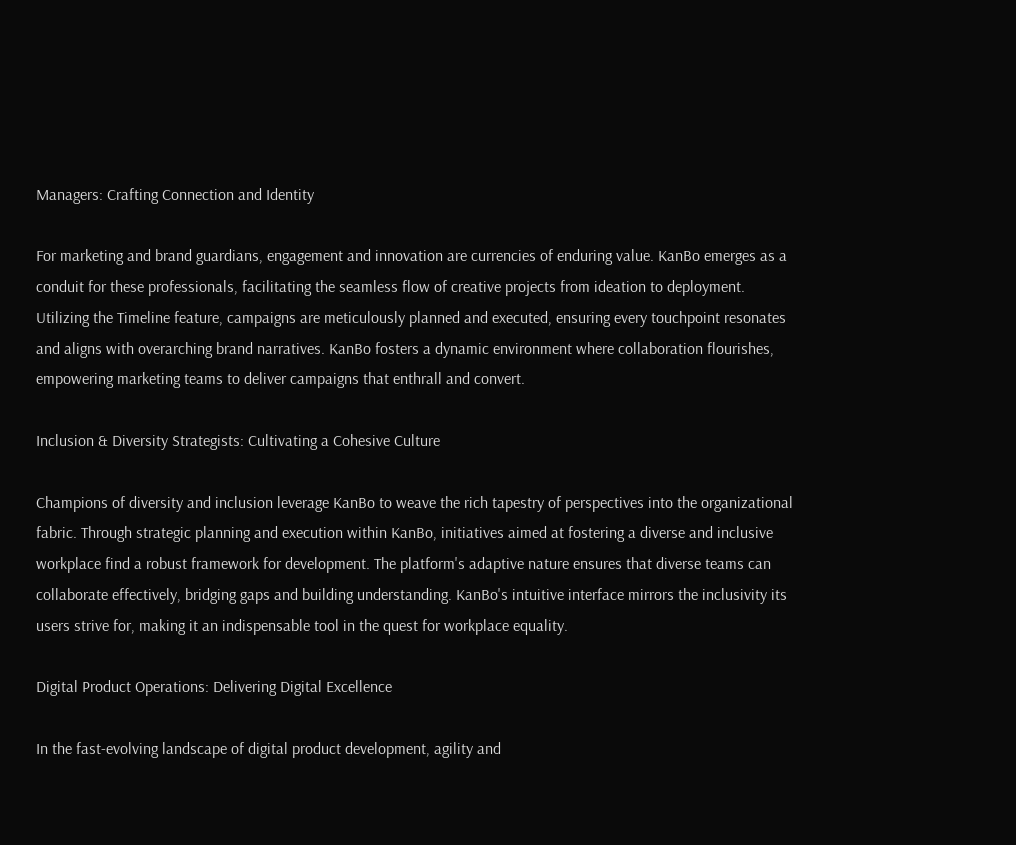Managers: Crafting Connection and Identity

For marketing and brand guardians, engagement and innovation are currencies of enduring value. KanBo emerges as a conduit for these professionals, facilitating the seamless flow of creative projects from ideation to deployment. Utilizing the Timeline feature, campaigns are meticulously planned and executed, ensuring every touchpoint resonates and aligns with overarching brand narratives. KanBo fosters a dynamic environment where collaboration flourishes, empowering marketing teams to deliver campaigns that enthrall and convert.

Inclusion & Diversity Strategists: Cultivating a Cohesive Culture

Champions of diversity and inclusion leverage KanBo to weave the rich tapestry of perspectives into the organizational fabric. Through strategic planning and execution within KanBo, initiatives aimed at fostering a diverse and inclusive workplace find a robust framework for development. The platform's adaptive nature ensures that diverse teams can collaborate effectively, bridging gaps and building understanding. KanBo's intuitive interface mirrors the inclusivity its users strive for, making it an indispensable tool in the quest for workplace equality.

Digital Product Operations: Delivering Digital Excellence

In the fast-evolving landscape of digital product development, agility and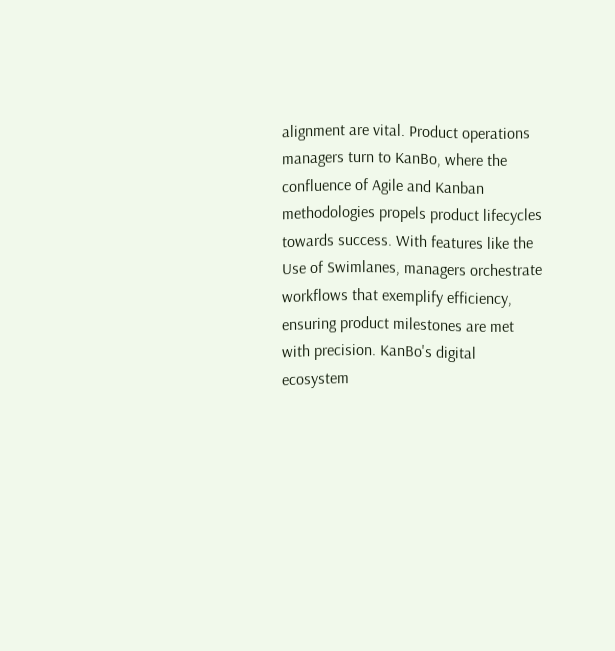alignment are vital. Product operations managers turn to KanBo, where the confluence of Agile and Kanban methodologies propels product lifecycles towards success. With features like the Use of Swimlanes, managers orchestrate workflows that exemplify efficiency, ensuring product milestones are met with precision. KanBo's digital ecosystem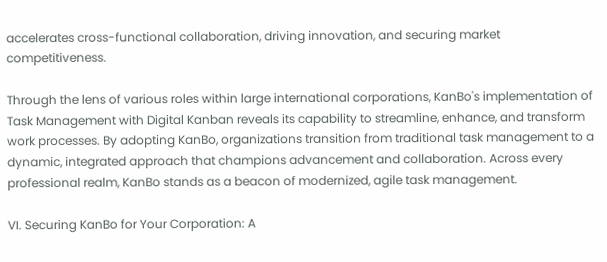accelerates cross-functional collaboration, driving innovation, and securing market competitiveness.

Through the lens of various roles within large international corporations, KanBo's implementation of Task Management with Digital Kanban reveals its capability to streamline, enhance, and transform work processes. By adopting KanBo, organizations transition from traditional task management to a dynamic, integrated approach that champions advancement and collaboration. Across every professional realm, KanBo stands as a beacon of modernized, agile task management.

VI. Securing KanBo for Your Corporation: A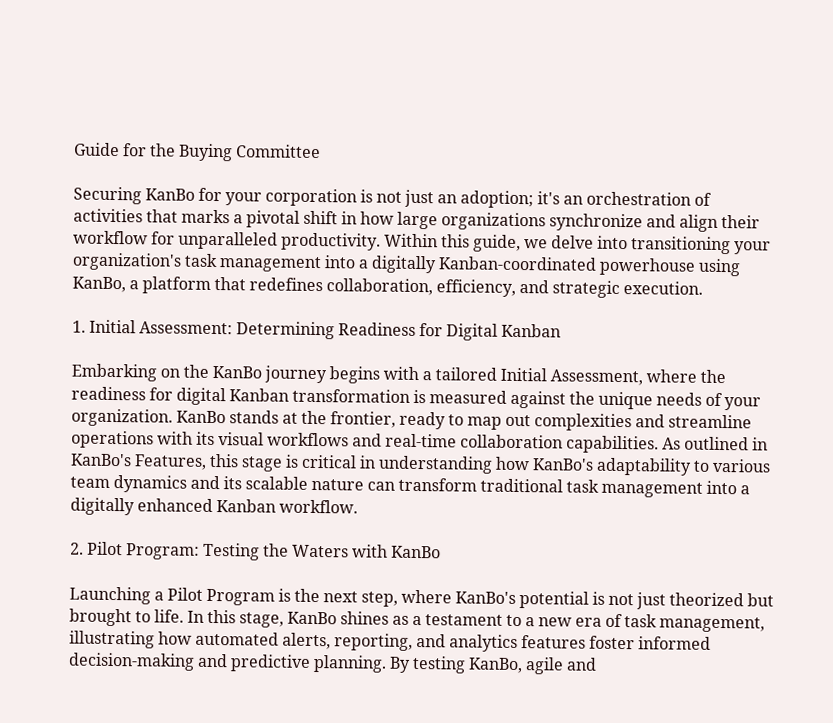Guide for the Buying Committee

Securing KanBo for your corporation is not just an adoption; it's an orchestration of activities that marks a pivotal shift in how large organizations synchronize and align their workflow for unparalleled productivity. Within this guide, we delve into transitioning your organization's task management into a digitally Kanban-coordinated powerhouse using KanBo, a platform that redefines collaboration, efficiency, and strategic execution.

1. Initial Assessment: Determining Readiness for Digital Kanban

Embarking on the KanBo journey begins with a tailored Initial Assessment, where the readiness for digital Kanban transformation is measured against the unique needs of your organization. KanBo stands at the frontier, ready to map out complexities and streamline operations with its visual workflows and real-time collaboration capabilities. As outlined in KanBo's Features, this stage is critical in understanding how KanBo's adaptability to various team dynamics and its scalable nature can transform traditional task management into a digitally enhanced Kanban workflow.

2. Pilot Program: Testing the Waters with KanBo

Launching a Pilot Program is the next step, where KanBo's potential is not just theorized but brought to life. In this stage, KanBo shines as a testament to a new era of task management, illustrating how automated alerts, reporting, and analytics features foster informed decision-making and predictive planning. By testing KanBo, agile and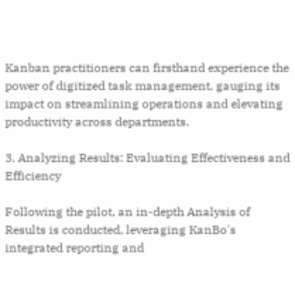Kanban practitioners can firsthand experience the power of digitized task management, gauging its impact on streamlining operations and elevating productivity across departments.

3. Analyzing Results: Evaluating Effectiveness and Efficiency

Following the pilot, an in-depth Analysis of Results is conducted, leveraging KanBo's integrated reporting and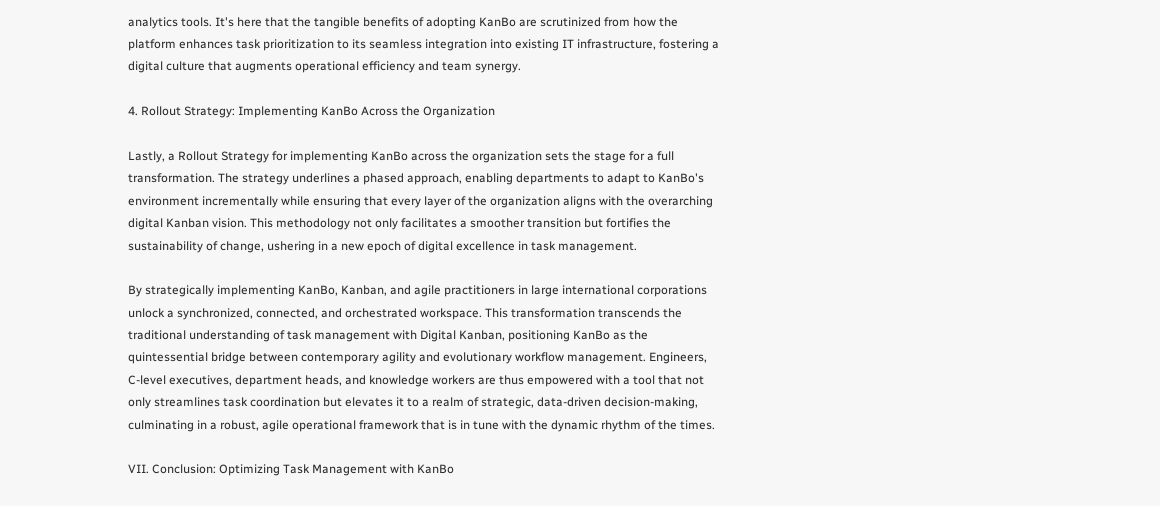analytics tools. It's here that the tangible benefits of adopting KanBo are scrutinized from how the platform enhances task prioritization to its seamless integration into existing IT infrastructure, fostering a digital culture that augments operational efficiency and team synergy.

4. Rollout Strategy: Implementing KanBo Across the Organization

Lastly, a Rollout Strategy for implementing KanBo across the organization sets the stage for a full transformation. The strategy underlines a phased approach, enabling departments to adapt to KanBo's environment incrementally while ensuring that every layer of the organization aligns with the overarching digital Kanban vision. This methodology not only facilitates a smoother transition but fortifies the sustainability of change, ushering in a new epoch of digital excellence in task management.

By strategically implementing KanBo, Kanban, and agile practitioners in large international corporations unlock a synchronized, connected, and orchestrated workspace. This transformation transcends the traditional understanding of task management with Digital Kanban, positioning KanBo as the quintessential bridge between contemporary agility and evolutionary workflow management. Engineers, C-level executives, department heads, and knowledge workers are thus empowered with a tool that not only streamlines task coordination but elevates it to a realm of strategic, data-driven decision-making, culminating in a robust, agile operational framework that is in tune with the dynamic rhythm of the times.

VII. Conclusion: Optimizing Task Management with KanBo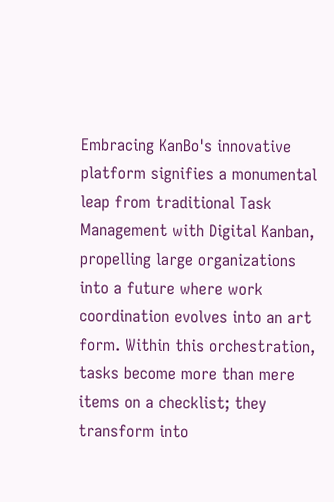Embracing KanBo's innovative platform signifies a monumental leap from traditional Task Management with Digital Kanban, propelling large organizations into a future where work coordination evolves into an art form. Within this orchestration, tasks become more than mere items on a checklist; they transform into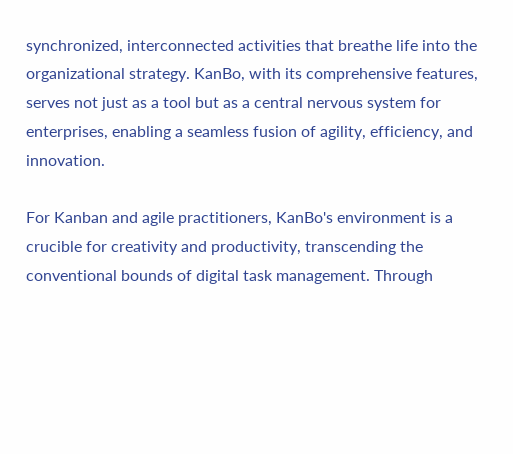synchronized, interconnected activities that breathe life into the organizational strategy. KanBo, with its comprehensive features, serves not just as a tool but as a central nervous system for enterprises, enabling a seamless fusion of agility, efficiency, and innovation.

For Kanban and agile practitioners, KanBo's environment is a crucible for creativity and productivity, transcending the conventional bounds of digital task management. Through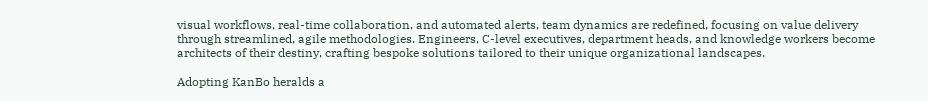visual workflows, real-time collaboration, and automated alerts, team dynamics are redefined, focusing on value delivery through streamlined, agile methodologies. Engineers, C-level executives, department heads, and knowledge workers become architects of their destiny, crafting bespoke solutions tailored to their unique organizational landscapes.

Adopting KanBo heralds a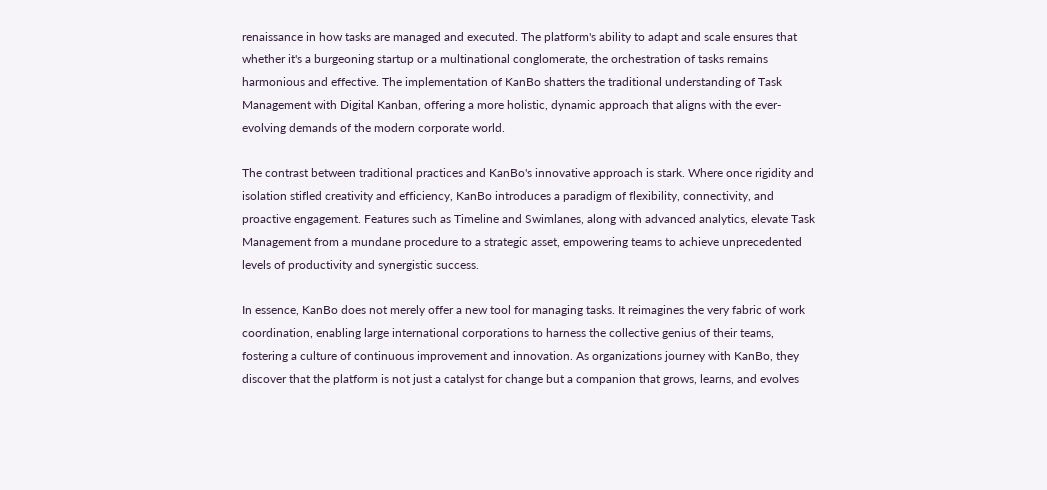renaissance in how tasks are managed and executed. The platform's ability to adapt and scale ensures that whether it's a burgeoning startup or a multinational conglomerate, the orchestration of tasks remains harmonious and effective. The implementation of KanBo shatters the traditional understanding of Task Management with Digital Kanban, offering a more holistic, dynamic approach that aligns with the ever-evolving demands of the modern corporate world.

The contrast between traditional practices and KanBo's innovative approach is stark. Where once rigidity and isolation stifled creativity and efficiency, KanBo introduces a paradigm of flexibility, connectivity, and proactive engagement. Features such as Timeline and Swimlanes, along with advanced analytics, elevate Task Management from a mundane procedure to a strategic asset, empowering teams to achieve unprecedented levels of productivity and synergistic success.

In essence, KanBo does not merely offer a new tool for managing tasks. It reimagines the very fabric of work coordination, enabling large international corporations to harness the collective genius of their teams, fostering a culture of continuous improvement and innovation. As organizations journey with KanBo, they discover that the platform is not just a catalyst for change but a companion that grows, learns, and evolves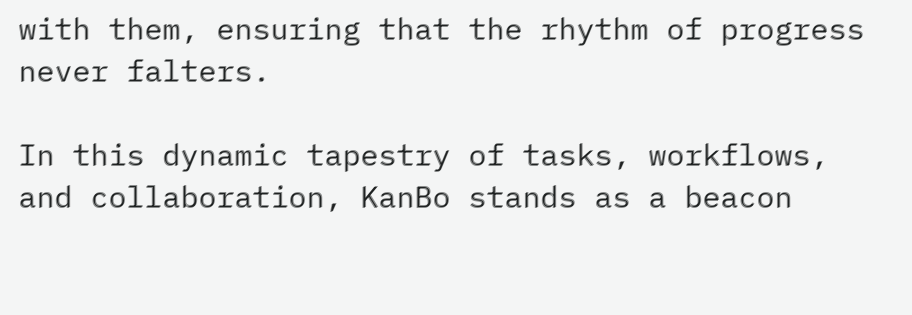with them, ensuring that the rhythm of progress never falters.

In this dynamic tapestry of tasks, workflows, and collaboration, KanBo stands as a beacon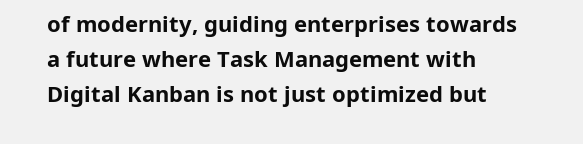of modernity, guiding enterprises towards a future where Task Management with Digital Kanban is not just optimized but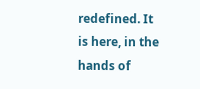redefined. It is here, in the hands of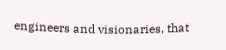engineers and visionaries, that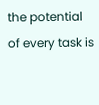the potential of every task is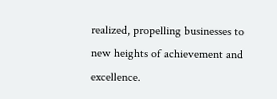realized, propelling businesses to new heights of achievement and excellence.